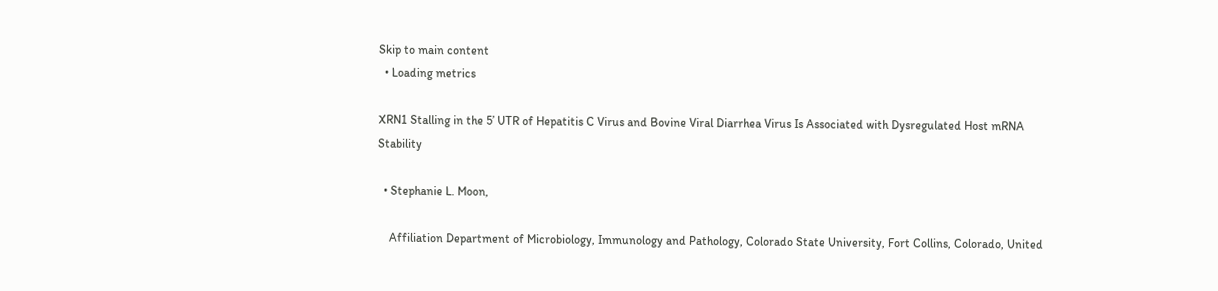Skip to main content
  • Loading metrics

XRN1 Stalling in the 5’ UTR of Hepatitis C Virus and Bovine Viral Diarrhea Virus Is Associated with Dysregulated Host mRNA Stability

  • Stephanie L. Moon,

    Affiliation Department of Microbiology, Immunology and Pathology, Colorado State University, Fort Collins, Colorado, United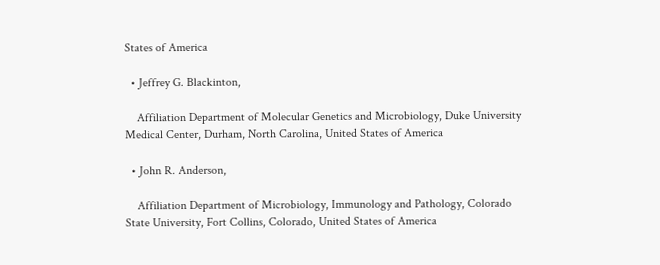States of America

  • Jeffrey G. Blackinton,

    Affiliation Department of Molecular Genetics and Microbiology, Duke University Medical Center, Durham, North Carolina, United States of America

  • John R. Anderson,

    Affiliation Department of Microbiology, Immunology and Pathology, Colorado State University, Fort Collins, Colorado, United States of America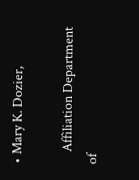• Mary K. Dozier,

    Affiliation Department of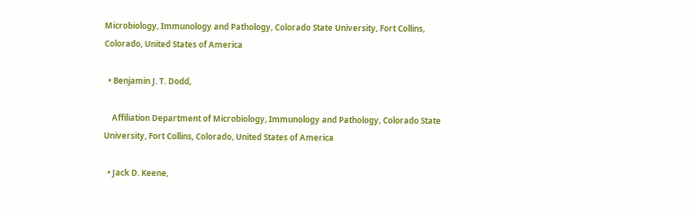Microbiology, Immunology and Pathology, Colorado State University, Fort Collins, Colorado, United States of America

  • Benjamin J. T. Dodd,

    Affiliation Department of Microbiology, Immunology and Pathology, Colorado State University, Fort Collins, Colorado, United States of America

  • Jack D. Keene,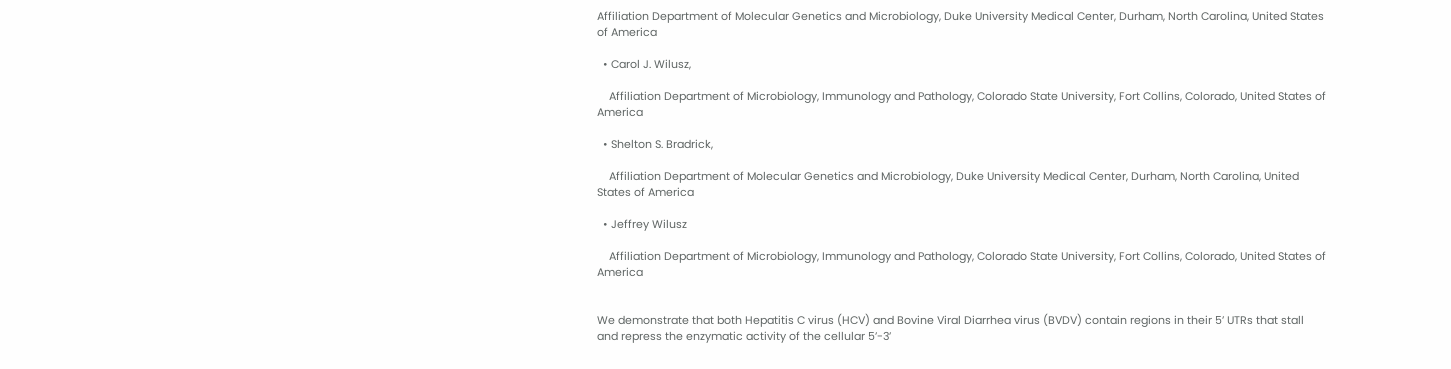Affiliation Department of Molecular Genetics and Microbiology, Duke University Medical Center, Durham, North Carolina, United States of America

  • Carol J. Wilusz,

    Affiliation Department of Microbiology, Immunology and Pathology, Colorado State University, Fort Collins, Colorado, United States of America

  • Shelton S. Bradrick,

    Affiliation Department of Molecular Genetics and Microbiology, Duke University Medical Center, Durham, North Carolina, United States of America

  • Jeffrey Wilusz

    Affiliation Department of Microbiology, Immunology and Pathology, Colorado State University, Fort Collins, Colorado, United States of America


We demonstrate that both Hepatitis C virus (HCV) and Bovine Viral Diarrhea virus (BVDV) contain regions in their 5’ UTRs that stall and repress the enzymatic activity of the cellular 5’-3’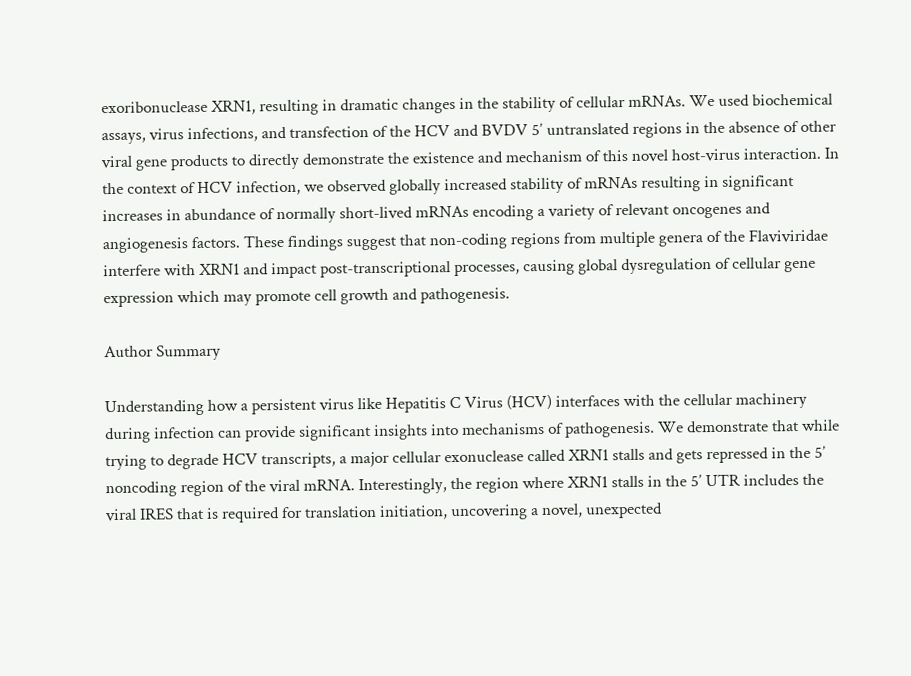exoribonuclease XRN1, resulting in dramatic changes in the stability of cellular mRNAs. We used biochemical assays, virus infections, and transfection of the HCV and BVDV 5’ untranslated regions in the absence of other viral gene products to directly demonstrate the existence and mechanism of this novel host-virus interaction. In the context of HCV infection, we observed globally increased stability of mRNAs resulting in significant increases in abundance of normally short-lived mRNAs encoding a variety of relevant oncogenes and angiogenesis factors. These findings suggest that non-coding regions from multiple genera of the Flaviviridae interfere with XRN1 and impact post-transcriptional processes, causing global dysregulation of cellular gene expression which may promote cell growth and pathogenesis.

Author Summary

Understanding how a persistent virus like Hepatitis C Virus (HCV) interfaces with the cellular machinery during infection can provide significant insights into mechanisms of pathogenesis. We demonstrate that while trying to degrade HCV transcripts, a major cellular exonuclease called XRN1 stalls and gets repressed in the 5’ noncoding region of the viral mRNA. Interestingly, the region where XRN1 stalls in the 5’ UTR includes the viral IRES that is required for translation initiation, uncovering a novel, unexpected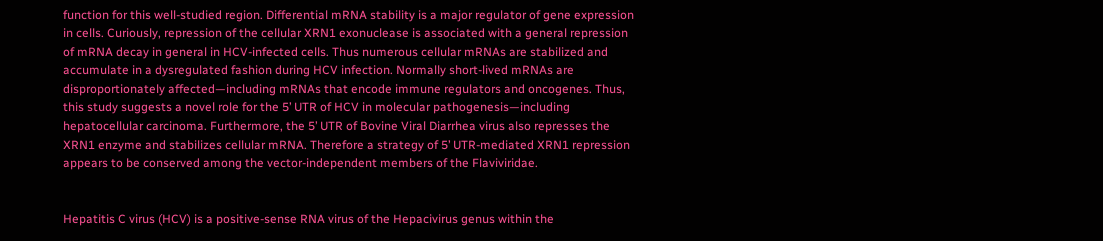function for this well-studied region. Differential mRNA stability is a major regulator of gene expression in cells. Curiously, repression of the cellular XRN1 exonuclease is associated with a general repression of mRNA decay in general in HCV-infected cells. Thus numerous cellular mRNAs are stabilized and accumulate in a dysregulated fashion during HCV infection. Normally short-lived mRNAs are disproportionately affected—including mRNAs that encode immune regulators and oncogenes. Thus, this study suggests a novel role for the 5’ UTR of HCV in molecular pathogenesis—including hepatocellular carcinoma. Furthermore, the 5’ UTR of Bovine Viral Diarrhea virus also represses the XRN1 enzyme and stabilizes cellular mRNA. Therefore a strategy of 5’ UTR-mediated XRN1 repression appears to be conserved among the vector-independent members of the Flaviviridae.


Hepatitis C virus (HCV) is a positive-sense RNA virus of the Hepacivirus genus within the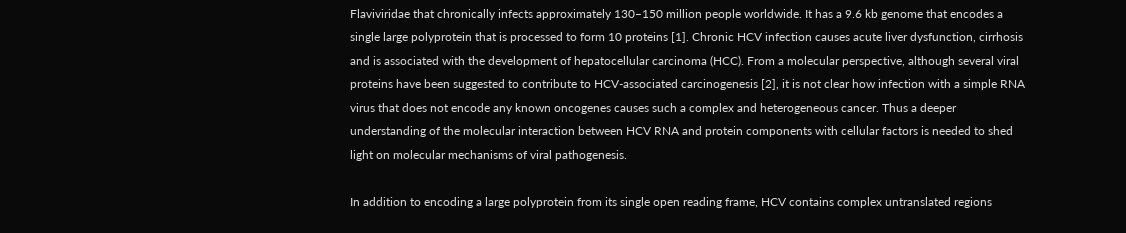Flaviviridae that chronically infects approximately 130–150 million people worldwide. It has a 9.6 kb genome that encodes a single large polyprotein that is processed to form 10 proteins [1]. Chronic HCV infection causes acute liver dysfunction, cirrhosis and is associated with the development of hepatocellular carcinoma (HCC). From a molecular perspective, although several viral proteins have been suggested to contribute to HCV-associated carcinogenesis [2], it is not clear how infection with a simple RNA virus that does not encode any known oncogenes causes such a complex and heterogeneous cancer. Thus a deeper understanding of the molecular interaction between HCV RNA and protein components with cellular factors is needed to shed light on molecular mechanisms of viral pathogenesis.

In addition to encoding a large polyprotein from its single open reading frame, HCV contains complex untranslated regions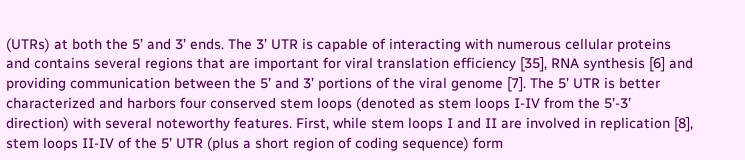(UTRs) at both the 5’ and 3’ ends. The 3’ UTR is capable of interacting with numerous cellular proteins and contains several regions that are important for viral translation efficiency [35], RNA synthesis [6] and providing communication between the 5’ and 3’ portions of the viral genome [7]. The 5’ UTR is better characterized and harbors four conserved stem loops (denoted as stem loops I-IV from the 5’-3’ direction) with several noteworthy features. First, while stem loops I and II are involved in replication [8], stem loops II-IV of the 5’ UTR (plus a short region of coding sequence) form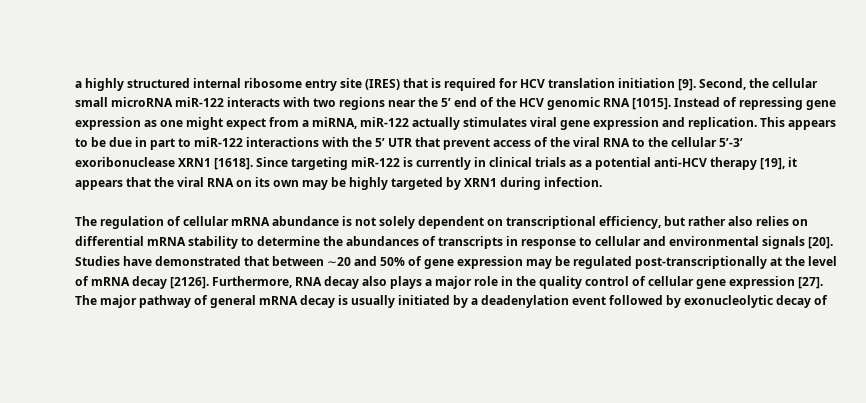a highly structured internal ribosome entry site (IRES) that is required for HCV translation initiation [9]. Second, the cellular small microRNA miR-122 interacts with two regions near the 5’ end of the HCV genomic RNA [1015]. Instead of repressing gene expression as one might expect from a miRNA, miR-122 actually stimulates viral gene expression and replication. This appears to be due in part to miR-122 interactions with the 5’ UTR that prevent access of the viral RNA to the cellular 5’-3’ exoribonuclease XRN1 [1618]. Since targeting miR-122 is currently in clinical trials as a potential anti-HCV therapy [19], it appears that the viral RNA on its own may be highly targeted by XRN1 during infection.

The regulation of cellular mRNA abundance is not solely dependent on transcriptional efficiency, but rather also relies on differential mRNA stability to determine the abundances of transcripts in response to cellular and environmental signals [20]. Studies have demonstrated that between ∼20 and 50% of gene expression may be regulated post-transcriptionally at the level of mRNA decay [2126]. Furthermore, RNA decay also plays a major role in the quality control of cellular gene expression [27]. The major pathway of general mRNA decay is usually initiated by a deadenylation event followed by exonucleolytic decay of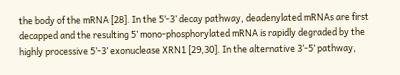the body of the mRNA [28]. In the 5’-3’ decay pathway, deadenylated mRNAs are first decapped and the resulting 5’ mono-phosphorylated mRNA is rapidly degraded by the highly processive 5’-3’ exonuclease XRN1 [29,30]. In the alternative 3’-5’ pathway,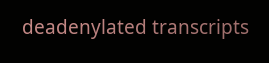deadenylated transcripts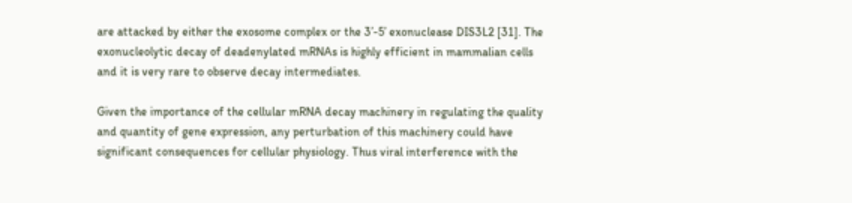are attacked by either the exosome complex or the 3’-5’ exonuclease DIS3L2 [31]. The exonucleolytic decay of deadenylated mRNAs is highly efficient in mammalian cells and it is very rare to observe decay intermediates.

Given the importance of the cellular mRNA decay machinery in regulating the quality and quantity of gene expression, any perturbation of this machinery could have significant consequences for cellular physiology. Thus viral interference with the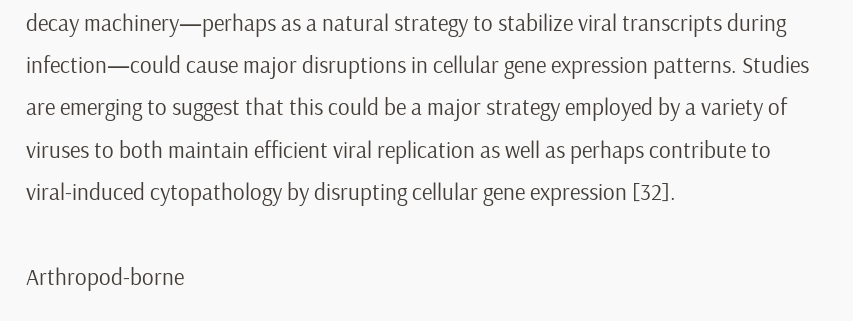decay machinery—perhaps as a natural strategy to stabilize viral transcripts during infection—could cause major disruptions in cellular gene expression patterns. Studies are emerging to suggest that this could be a major strategy employed by a variety of viruses to both maintain efficient viral replication as well as perhaps contribute to viral-induced cytopathology by disrupting cellular gene expression [32].

Arthropod-borne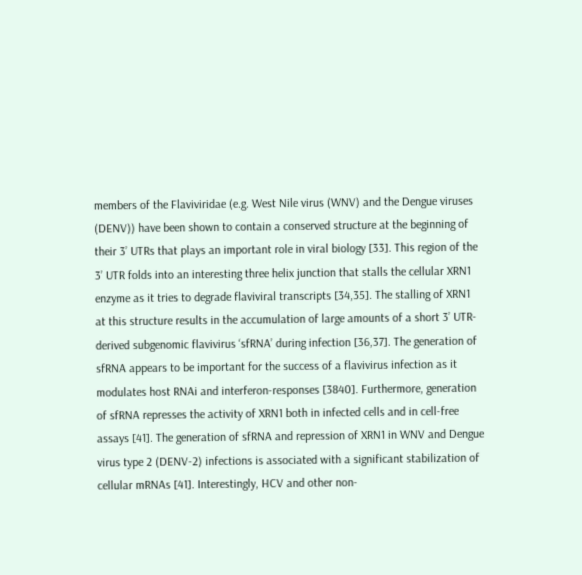members of the Flaviviridae (e.g. West Nile virus (WNV) and the Dengue viruses (DENV)) have been shown to contain a conserved structure at the beginning of their 3’ UTRs that plays an important role in viral biology [33]. This region of the 3’ UTR folds into an interesting three helix junction that stalls the cellular XRN1 enzyme as it tries to degrade flaviviral transcripts [34,35]. The stalling of XRN1 at this structure results in the accumulation of large amounts of a short 3’ UTR-derived subgenomic flavivirus ‘sfRNA’ during infection [36,37]. The generation of sfRNA appears to be important for the success of a flavivirus infection as it modulates host RNAi and interferon-responses [3840]. Furthermore, generation of sfRNA represses the activity of XRN1 both in infected cells and in cell-free assays [41]. The generation of sfRNA and repression of XRN1 in WNV and Dengue virus type 2 (DENV-2) infections is associated with a significant stabilization of cellular mRNAs [41]. Interestingly, HCV and other non-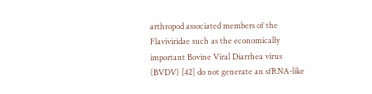arthropod associated members of the Flaviviridae such as the economically important Bovine Viral Diarrhea virus (BVDV) [42] do not generate an sfRNA-like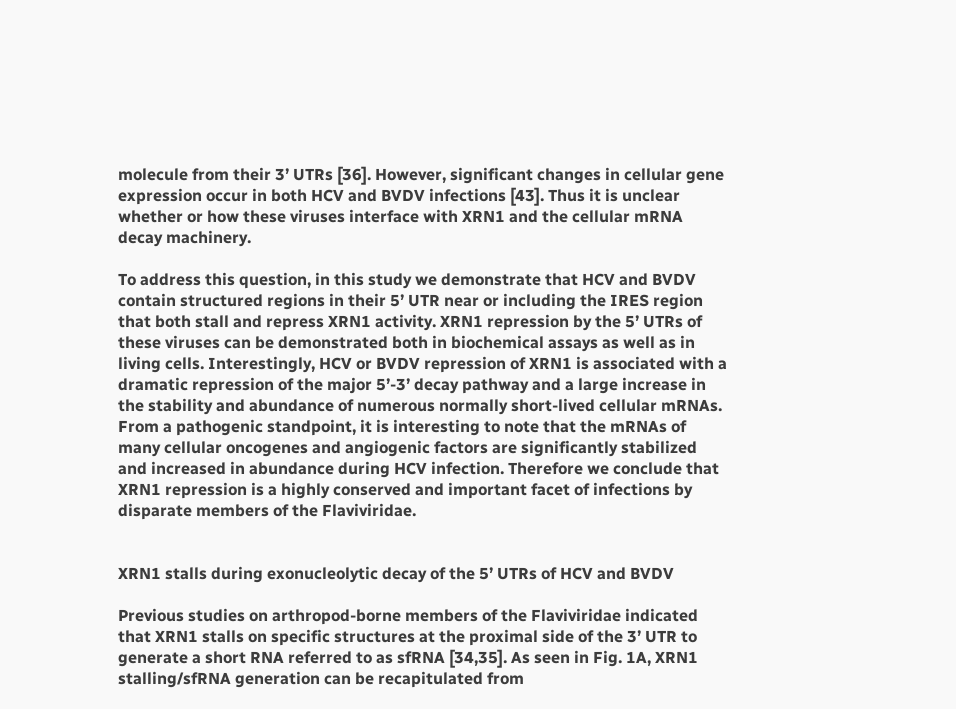molecule from their 3’ UTRs [36]. However, significant changes in cellular gene expression occur in both HCV and BVDV infections [43]. Thus it is unclear whether or how these viruses interface with XRN1 and the cellular mRNA decay machinery.

To address this question, in this study we demonstrate that HCV and BVDV contain structured regions in their 5’ UTR near or including the IRES region that both stall and repress XRN1 activity. XRN1 repression by the 5’ UTRs of these viruses can be demonstrated both in biochemical assays as well as in living cells. Interestingly, HCV or BVDV repression of XRN1 is associated with a dramatic repression of the major 5’-3’ decay pathway and a large increase in the stability and abundance of numerous normally short-lived cellular mRNAs. From a pathogenic standpoint, it is interesting to note that the mRNAs of many cellular oncogenes and angiogenic factors are significantly stabilized and increased in abundance during HCV infection. Therefore we conclude that XRN1 repression is a highly conserved and important facet of infections by disparate members of the Flaviviridae.


XRN1 stalls during exonucleolytic decay of the 5’ UTRs of HCV and BVDV

Previous studies on arthropod-borne members of the Flaviviridae indicated that XRN1 stalls on specific structures at the proximal side of the 3’ UTR to generate a short RNA referred to as sfRNA [34,35]. As seen in Fig. 1A, XRN1 stalling/sfRNA generation can be recapitulated from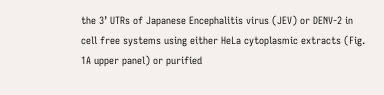the 3’ UTRs of Japanese Encephalitis virus (JEV) or DENV-2 in cell free systems using either HeLa cytoplasmic extracts (Fig. 1A upper panel) or purified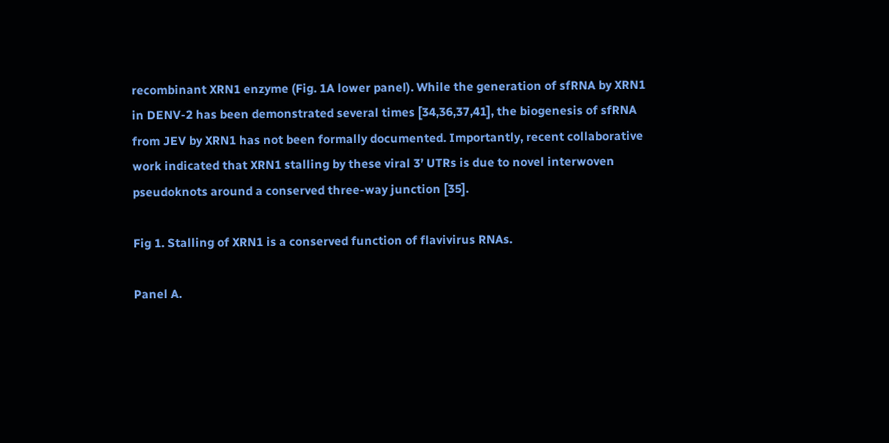recombinant XRN1 enzyme (Fig. 1A lower panel). While the generation of sfRNA by XRN1 in DENV-2 has been demonstrated several times [34,36,37,41], the biogenesis of sfRNA from JEV by XRN1 has not been formally documented. Importantly, recent collaborative work indicated that XRN1 stalling by these viral 3’ UTRs is due to novel interwoven pseudoknots around a conserved three-way junction [35].

Fig 1. Stalling of XRN1 is a conserved function of flavivirus RNAs.

Panel A.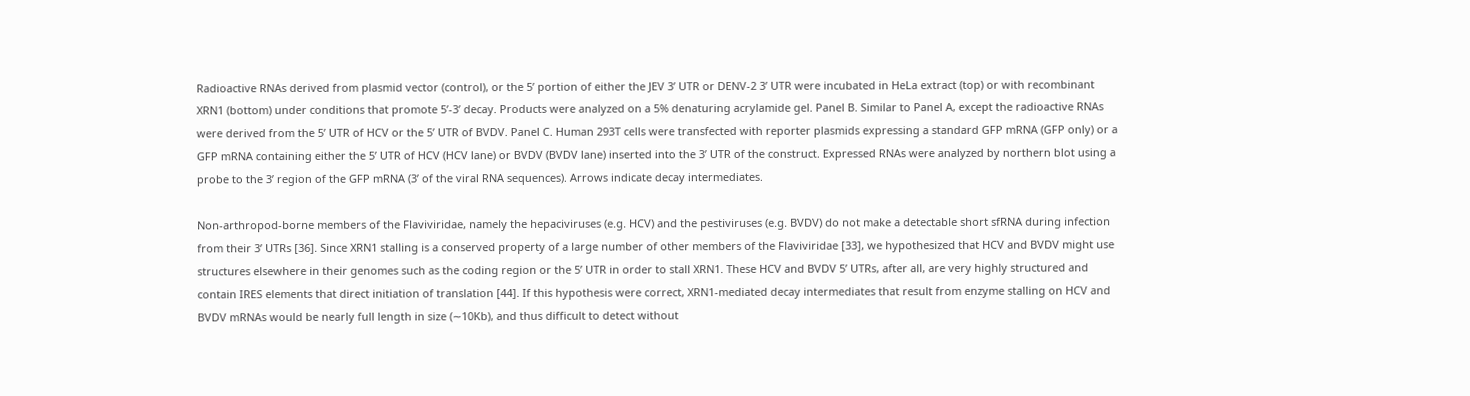Radioactive RNAs derived from plasmid vector (control), or the 5’ portion of either the JEV 3’ UTR or DENV-2 3’ UTR were incubated in HeLa extract (top) or with recombinant XRN1 (bottom) under conditions that promote 5’-3’ decay. Products were analyzed on a 5% denaturing acrylamide gel. Panel B. Similar to Panel A, except the radioactive RNAs were derived from the 5’ UTR of HCV or the 5’ UTR of BVDV. Panel C. Human 293T cells were transfected with reporter plasmids expressing a standard GFP mRNA (GFP only) or a GFP mRNA containing either the 5’ UTR of HCV (HCV lane) or BVDV (BVDV lane) inserted into the 3’ UTR of the construct. Expressed RNAs were analyzed by northern blot using a probe to the 3’ region of the GFP mRNA (3’ of the viral RNA sequences). Arrows indicate decay intermediates.

Non-arthropod-borne members of the Flaviviridae, namely the hepaciviruses (e.g. HCV) and the pestiviruses (e.g. BVDV) do not make a detectable short sfRNA during infection from their 3’ UTRs [36]. Since XRN1 stalling is a conserved property of a large number of other members of the Flaviviridae [33], we hypothesized that HCV and BVDV might use structures elsewhere in their genomes such as the coding region or the 5’ UTR in order to stall XRN1. These HCV and BVDV 5’ UTRs, after all, are very highly structured and contain IRES elements that direct initiation of translation [44]. If this hypothesis were correct, XRN1-mediated decay intermediates that result from enzyme stalling on HCV and BVDV mRNAs would be nearly full length in size (∼10Kb), and thus difficult to detect without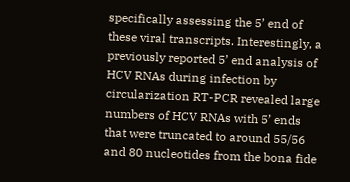specifically assessing the 5’ end of these viral transcripts. Interestingly, a previously reported 5’ end analysis of HCV RNAs during infection by circularization RT-PCR revealed large numbers of HCV RNAs with 5’ ends that were truncated to around 55/56 and 80 nucleotides from the bona fide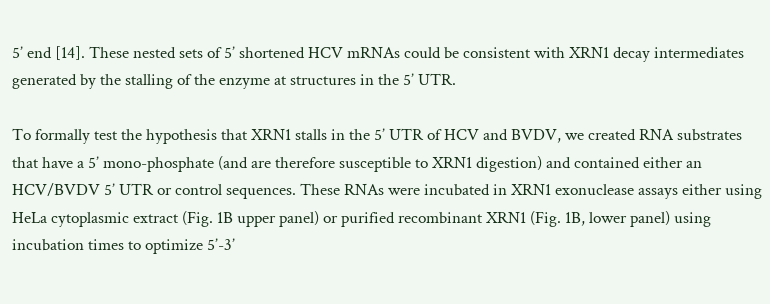5’ end [14]. These nested sets of 5’ shortened HCV mRNAs could be consistent with XRN1 decay intermediates generated by the stalling of the enzyme at structures in the 5’ UTR.

To formally test the hypothesis that XRN1 stalls in the 5’ UTR of HCV and BVDV, we created RNA substrates that have a 5’ mono-phosphate (and are therefore susceptible to XRN1 digestion) and contained either an HCV/BVDV 5’ UTR or control sequences. These RNAs were incubated in XRN1 exonuclease assays either using HeLa cytoplasmic extract (Fig. 1B upper panel) or purified recombinant XRN1 (Fig. 1B, lower panel) using incubation times to optimize 5’-3’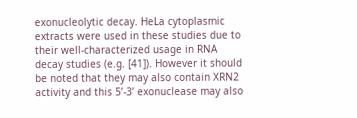exonucleolytic decay. HeLa cytoplasmic extracts were used in these studies due to their well-characterized usage in RNA decay studies (e.g. [41]). However it should be noted that they may also contain XRN2 activity and this 5’-3’ exonuclease may also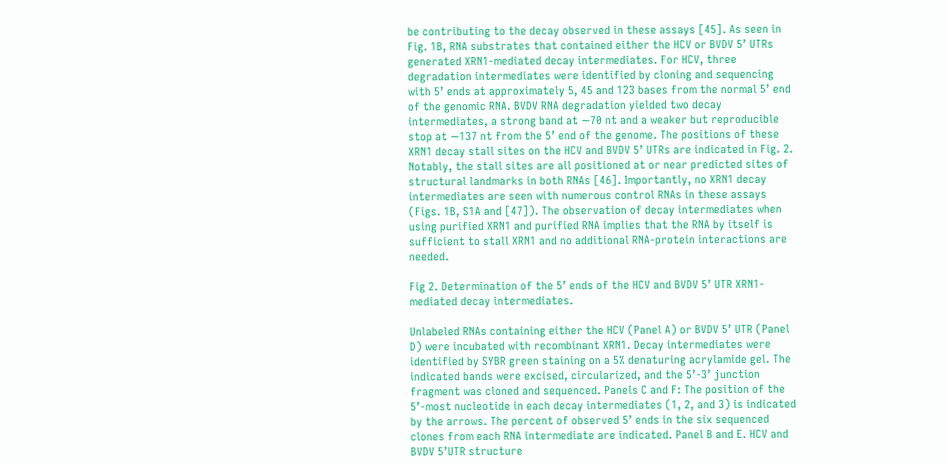be contributing to the decay observed in these assays [45]. As seen in Fig. 1B, RNA substrates that contained either the HCV or BVDV 5’ UTRs generated XRN1-mediated decay intermediates. For HCV, three degradation intermediates were identified by cloning and sequencing with 5’ ends at approximately 5, 45 and 123 bases from the normal 5’ end of the genomic RNA. BVDV RNA degradation yielded two decay intermediates, a strong band at ∼70 nt and a weaker but reproducible stop at ∼137 nt from the 5’ end of the genome. The positions of these XRN1 decay stall sites on the HCV and BVDV 5’ UTRs are indicated in Fig. 2. Notably, the stall sites are all positioned at or near predicted sites of structural landmarks in both RNAs [46]. Importantly, no XRN1 decay intermediates are seen with numerous control RNAs in these assays (Figs. 1B, S1A and [47]). The observation of decay intermediates when using purified XRN1 and purified RNA implies that the RNA by itself is sufficient to stall XRN1 and no additional RNA-protein interactions are needed.

Fig 2. Determination of the 5’ ends of the HCV and BVDV 5’ UTR XRN1-mediated decay intermediates.

Unlabeled RNAs containing either the HCV (Panel A) or BVDV 5’ UTR (Panel D) were incubated with recombinant XRN1. Decay intermediates were identified by SYBR green staining on a 5% denaturing acrylamide gel. The indicated bands were excised, circularized, and the 5’-3’ junction fragment was cloned and sequenced. Panels C and F: The position of the 5’-most nucleotide in each decay intermediates (1, 2, and 3) is indicated by the arrows. The percent of observed 5’ ends in the six sequenced clones from each RNA intermediate are indicated. Panel B and E. HCV and BVDV 5’UTR structure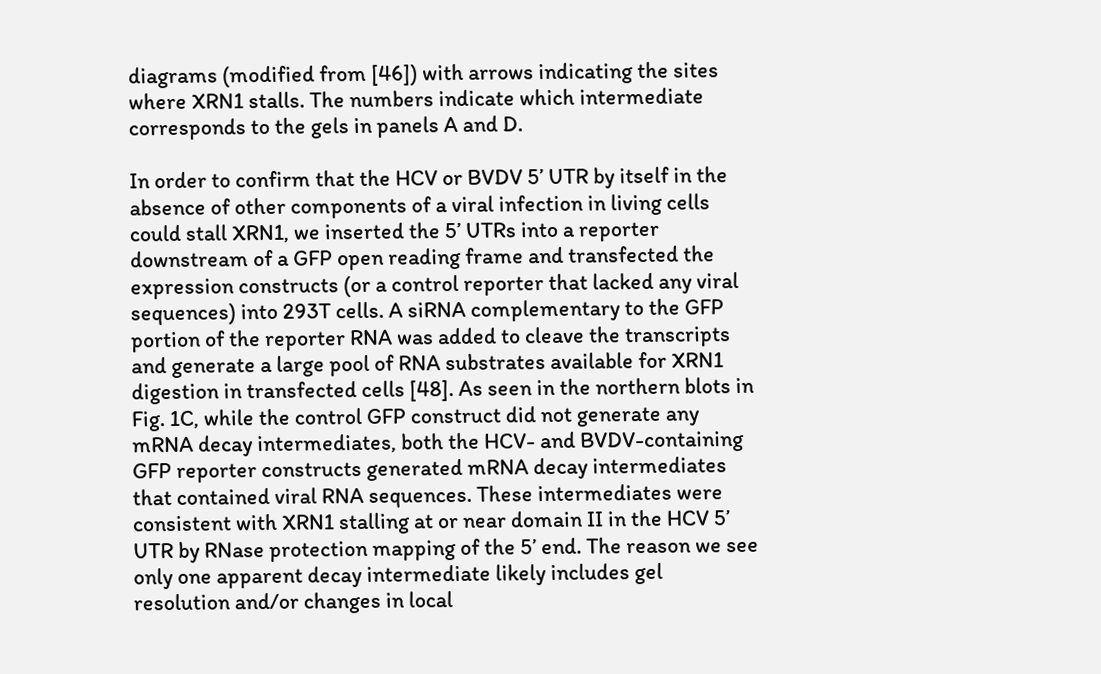diagrams (modified from [46]) with arrows indicating the sites where XRN1 stalls. The numbers indicate which intermediate corresponds to the gels in panels A and D.

In order to confirm that the HCV or BVDV 5’ UTR by itself in the absence of other components of a viral infection in living cells could stall XRN1, we inserted the 5’ UTRs into a reporter downstream of a GFP open reading frame and transfected the expression constructs (or a control reporter that lacked any viral sequences) into 293T cells. A siRNA complementary to the GFP portion of the reporter RNA was added to cleave the transcripts and generate a large pool of RNA substrates available for XRN1 digestion in transfected cells [48]. As seen in the northern blots in Fig. 1C, while the control GFP construct did not generate any mRNA decay intermediates, both the HCV- and BVDV-containing GFP reporter constructs generated mRNA decay intermediates that contained viral RNA sequences. These intermediates were consistent with XRN1 stalling at or near domain II in the HCV 5’ UTR by RNase protection mapping of the 5’ end. The reason we see only one apparent decay intermediate likely includes gel resolution and/or changes in local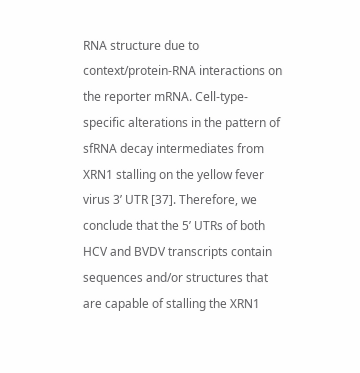RNA structure due to context/protein-RNA interactions on the reporter mRNA. Cell-type-specific alterations in the pattern of sfRNA decay intermediates from XRN1 stalling on the yellow fever virus 3’ UTR [37]. Therefore, we conclude that the 5’ UTRs of both HCV and BVDV transcripts contain sequences and/or structures that are capable of stalling the XRN1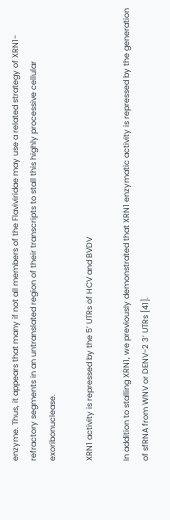enzyme. Thus, it appears that many if not all members of the Flaviviridae may use a related strategy of XRN1-refractory segments in an untranslated region of their transcripts to stall this highly processive cellular exoribonuclease.

XRN1 activity is repressed by the 5’ UTRs of HCV and BVDV

In addition to stalling XRN1, we previously demonstrated that XRN1 enzymatic activity is repressed by the generation of sfRNA from WNV or DENV-2 3’ UTRs [41].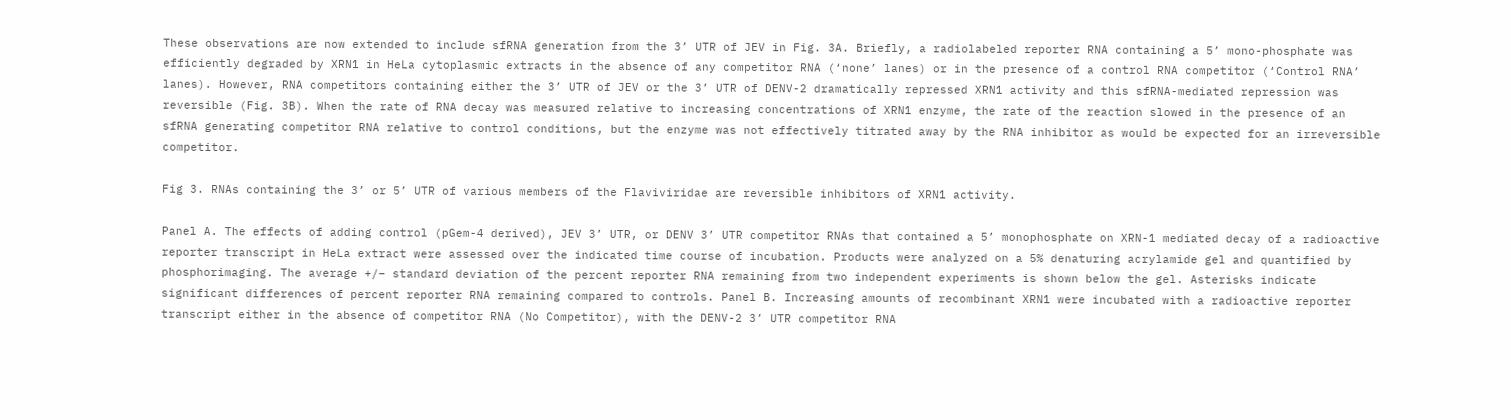These observations are now extended to include sfRNA generation from the 3’ UTR of JEV in Fig. 3A. Briefly, a radiolabeled reporter RNA containing a 5’ mono-phosphate was efficiently degraded by XRN1 in HeLa cytoplasmic extracts in the absence of any competitor RNA (‘none’ lanes) or in the presence of a control RNA competitor (‘Control RNA’ lanes). However, RNA competitors containing either the 3’ UTR of JEV or the 3’ UTR of DENV-2 dramatically repressed XRN1 activity and this sfRNA-mediated repression was reversible (Fig. 3B). When the rate of RNA decay was measured relative to increasing concentrations of XRN1 enzyme, the rate of the reaction slowed in the presence of an sfRNA generating competitor RNA relative to control conditions, but the enzyme was not effectively titrated away by the RNA inhibitor as would be expected for an irreversible competitor.

Fig 3. RNAs containing the 3’ or 5’ UTR of various members of the Flaviviridae are reversible inhibitors of XRN1 activity.

Panel A. The effects of adding control (pGem-4 derived), JEV 3’ UTR, or DENV 3’ UTR competitor RNAs that contained a 5’ monophosphate on XRN-1 mediated decay of a radioactive reporter transcript in HeLa extract were assessed over the indicated time course of incubation. Products were analyzed on a 5% denaturing acrylamide gel and quantified by phosphorimaging. The average +/− standard deviation of the percent reporter RNA remaining from two independent experiments is shown below the gel. Asterisks indicate significant differences of percent reporter RNA remaining compared to controls. Panel B. Increasing amounts of recombinant XRN1 were incubated with a radioactive reporter transcript either in the absence of competitor RNA (No Competitor), with the DENV-2 3’ UTR competitor RNA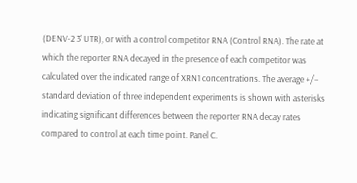(DENV-2 3’ UTR), or with a control competitor RNA (Control RNA). The rate at which the reporter RNA decayed in the presence of each competitor was calculated over the indicated range of XRN1 concentrations. The average +/− standard deviation of three independent experiments is shown with asterisks indicating significant differences between the reporter RNA decay rates compared to control at each time point. Panel C.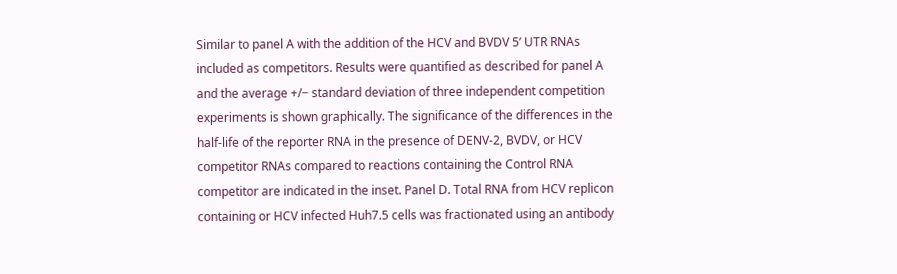Similar to panel A with the addition of the HCV and BVDV 5’ UTR RNAs included as competitors. Results were quantified as described for panel A and the average +/− standard deviation of three independent competition experiments is shown graphically. The significance of the differences in the half-life of the reporter RNA in the presence of DENV-2, BVDV, or HCV competitor RNAs compared to reactions containing the Control RNA competitor are indicated in the inset. Panel D. Total RNA from HCV replicon containing or HCV infected Huh7.5 cells was fractionated using an antibody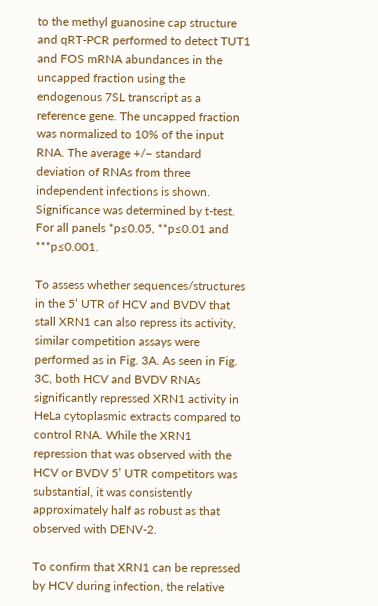to the methyl guanosine cap structure and qRT-PCR performed to detect TUT1 and FOS mRNA abundances in the uncapped fraction using the endogenous 7SL transcript as a reference gene. The uncapped fraction was normalized to 10% of the input RNA. The average +/− standard deviation of RNAs from three independent infections is shown. Significance was determined by t-test. For all panels *p≤0.05, **p≤0.01 and ***p≤0.001.

To assess whether sequences/structures in the 5’ UTR of HCV and BVDV that stall XRN1 can also repress its activity, similar competition assays were performed as in Fig. 3A. As seen in Fig. 3C, both HCV and BVDV RNAs significantly repressed XRN1 activity in HeLa cytoplasmic extracts compared to control RNA. While the XRN1 repression that was observed with the HCV or BVDV 5’ UTR competitors was substantial, it was consistently approximately half as robust as that observed with DENV-2.

To confirm that XRN1 can be repressed by HCV during infection, the relative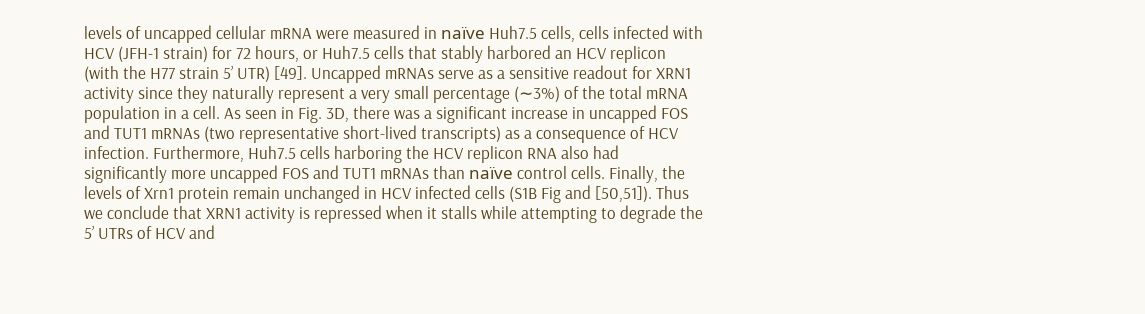levels of uncapped cellular mRNA were measured in naïve Huh7.5 cells, cells infected with HCV (JFH-1 strain) for 72 hours, or Huh7.5 cells that stably harbored an HCV replicon (with the H77 strain 5’ UTR) [49]. Uncapped mRNAs serve as a sensitive readout for XRN1 activity since they naturally represent a very small percentage (∼3%) of the total mRNA population in a cell. As seen in Fig. 3D, there was a significant increase in uncapped FOS and TUT1 mRNAs (two representative short-lived transcripts) as a consequence of HCV infection. Furthermore, Huh7.5 cells harboring the HCV replicon RNA also had significantly more uncapped FOS and TUT1 mRNAs than naïve control cells. Finally, the levels of Xrn1 protein remain unchanged in HCV infected cells (S1B Fig and [50,51]). Thus we conclude that XRN1 activity is repressed when it stalls while attempting to degrade the 5’ UTRs of HCV and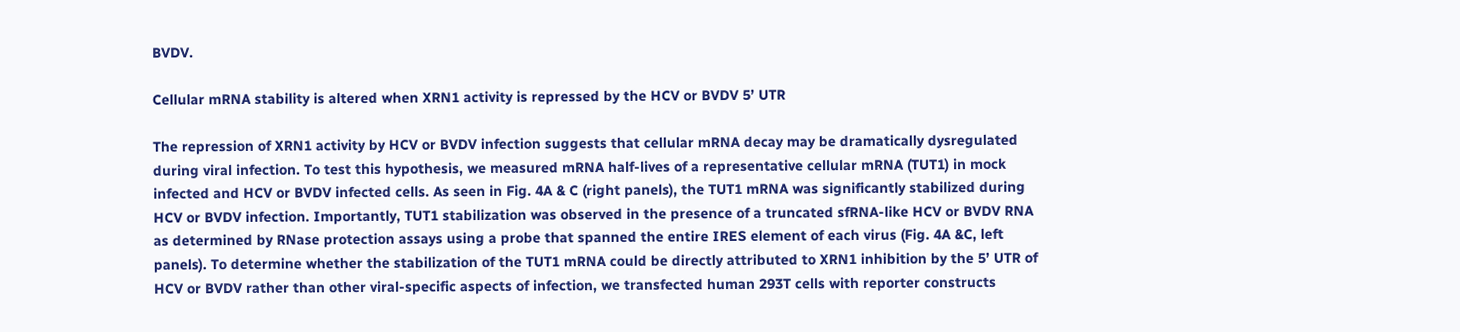BVDV.

Cellular mRNA stability is altered when XRN1 activity is repressed by the HCV or BVDV 5’ UTR

The repression of XRN1 activity by HCV or BVDV infection suggests that cellular mRNA decay may be dramatically dysregulated during viral infection. To test this hypothesis, we measured mRNA half-lives of a representative cellular mRNA (TUT1) in mock infected and HCV or BVDV infected cells. As seen in Fig. 4A & C (right panels), the TUT1 mRNA was significantly stabilized during HCV or BVDV infection. Importantly, TUT1 stabilization was observed in the presence of a truncated sfRNA-like HCV or BVDV RNA as determined by RNase protection assays using a probe that spanned the entire IRES element of each virus (Fig. 4A &C, left panels). To determine whether the stabilization of the TUT1 mRNA could be directly attributed to XRN1 inhibition by the 5’ UTR of HCV or BVDV rather than other viral-specific aspects of infection, we transfected human 293T cells with reporter constructs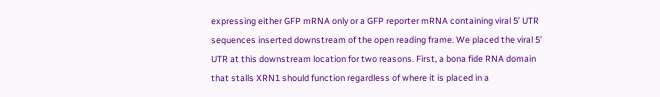expressing either GFP mRNA only or a GFP reporter mRNA containing viral 5’ UTR sequences inserted downstream of the open reading frame. We placed the viral 5’ UTR at this downstream location for two reasons. First, a bona fide RNA domain that stalls XRN1 should function regardless of where it is placed in a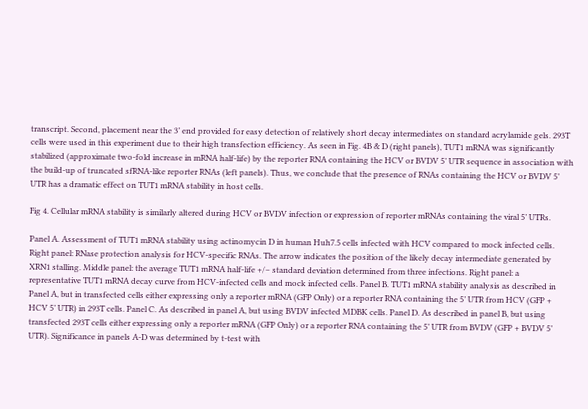transcript. Second, placement near the 3’ end provided for easy detection of relatively short decay intermediates on standard acrylamide gels. 293T cells were used in this experiment due to their high transfection efficiency. As seen in Fig. 4B & D (right panels), TUT1 mRNA was significantly stabilized (approximate two-fold increase in mRNA half-life) by the reporter RNA containing the HCV or BVDV 5’ UTR sequence in association with the build-up of truncated sfRNA-like reporter RNAs (left panels). Thus, we conclude that the presence of RNAs containing the HCV or BVDV 5’ UTR has a dramatic effect on TUT1 mRNA stability in host cells.

Fig 4. Cellular mRNA stability is similarly altered during HCV or BVDV infection or expression of reporter mRNAs containing the viral 5’ UTRs.

Panel A. Assessment of TUT1 mRNA stability using actinomycin D in human Huh7.5 cells infected with HCV compared to mock infected cells. Right panel: RNase protection analysis for HCV-specific RNAs. The arrow indicates the position of the likely decay intermediate generated by XRN1 stalling. Middle panel: the average TUT1 mRNA half-life +/− standard deviation determined from three infections. Right panel: a representative TUT1 mRNA decay curve from HCV-infected cells and mock infected cells. Panel B. TUT1 mRNA stability analysis as described in Panel A, but in transfected cells either expressing only a reporter mRNA (GFP Only) or a reporter RNA containing the 5’ UTR from HCV (GFP + HCV 5’ UTR) in 293T cells. Panel C. As described in panel A, but using BVDV infected MDBK cells. Panel D. As described in panel B, but using transfected 293T cells either expressing only a reporter mRNA (GFP Only) or a reporter RNA containing the 5’ UTR from BVDV (GFP + BVDV 5’ UTR). Significance in panels A-D was determined by t-test with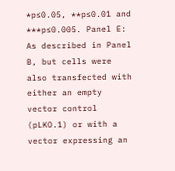*p≤0.05, **p≤0.01 and ***p≤0.005. Panel E: As described in Panel B, but cells were also transfected with either an empty vector control (pLKO.1) or with a vector expressing an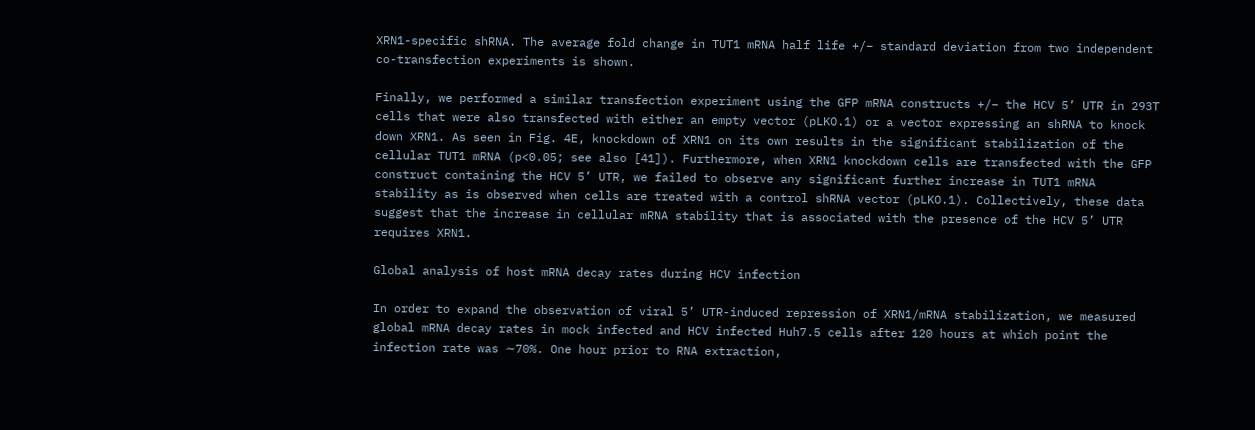XRN1-specific shRNA. The average fold change in TUT1 mRNA half life +/− standard deviation from two independent co-transfection experiments is shown.

Finally, we performed a similar transfection experiment using the GFP mRNA constructs +/− the HCV 5’ UTR in 293T cells that were also transfected with either an empty vector (pLKO.1) or a vector expressing an shRNA to knock down XRN1. As seen in Fig. 4E, knockdown of XRN1 on its own results in the significant stabilization of the cellular TUT1 mRNA (p<0.05; see also [41]). Furthermore, when XRN1 knockdown cells are transfected with the GFP construct containing the HCV 5’ UTR, we failed to observe any significant further increase in TUT1 mRNA stability as is observed when cells are treated with a control shRNA vector (pLKO.1). Collectively, these data suggest that the increase in cellular mRNA stability that is associated with the presence of the HCV 5’ UTR requires XRN1.

Global analysis of host mRNA decay rates during HCV infection

In order to expand the observation of viral 5’ UTR-induced repression of XRN1/mRNA stabilization, we measured global mRNA decay rates in mock infected and HCV infected Huh7.5 cells after 120 hours at which point the infection rate was ∼70%. One hour prior to RNA extraction,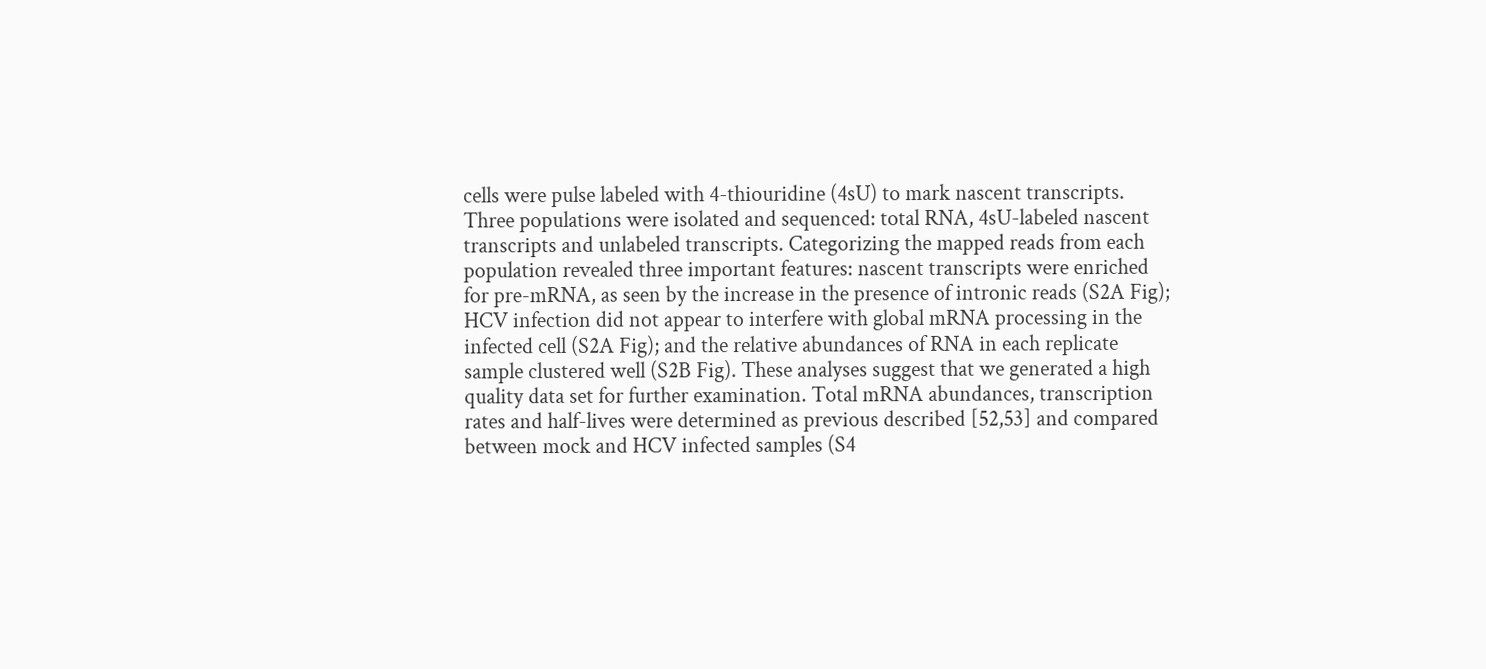cells were pulse labeled with 4-thiouridine (4sU) to mark nascent transcripts. Three populations were isolated and sequenced: total RNA, 4sU-labeled nascent transcripts and unlabeled transcripts. Categorizing the mapped reads from each population revealed three important features: nascent transcripts were enriched for pre-mRNA, as seen by the increase in the presence of intronic reads (S2A Fig); HCV infection did not appear to interfere with global mRNA processing in the infected cell (S2A Fig); and the relative abundances of RNA in each replicate sample clustered well (S2B Fig). These analyses suggest that we generated a high quality data set for further examination. Total mRNA abundances, transcription rates and half-lives were determined as previous described [52,53] and compared between mock and HCV infected samples (S4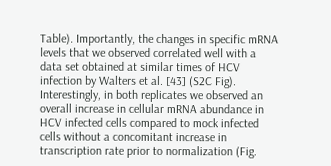Table). Importantly, the changes in specific mRNA levels that we observed correlated well with a data set obtained at similar times of HCV infection by Walters et al. [43] (S2C Fig). Interestingly, in both replicates we observed an overall increase in cellular mRNA abundance in HCV infected cells compared to mock infected cells without a concomitant increase in transcription rate prior to normalization (Fig.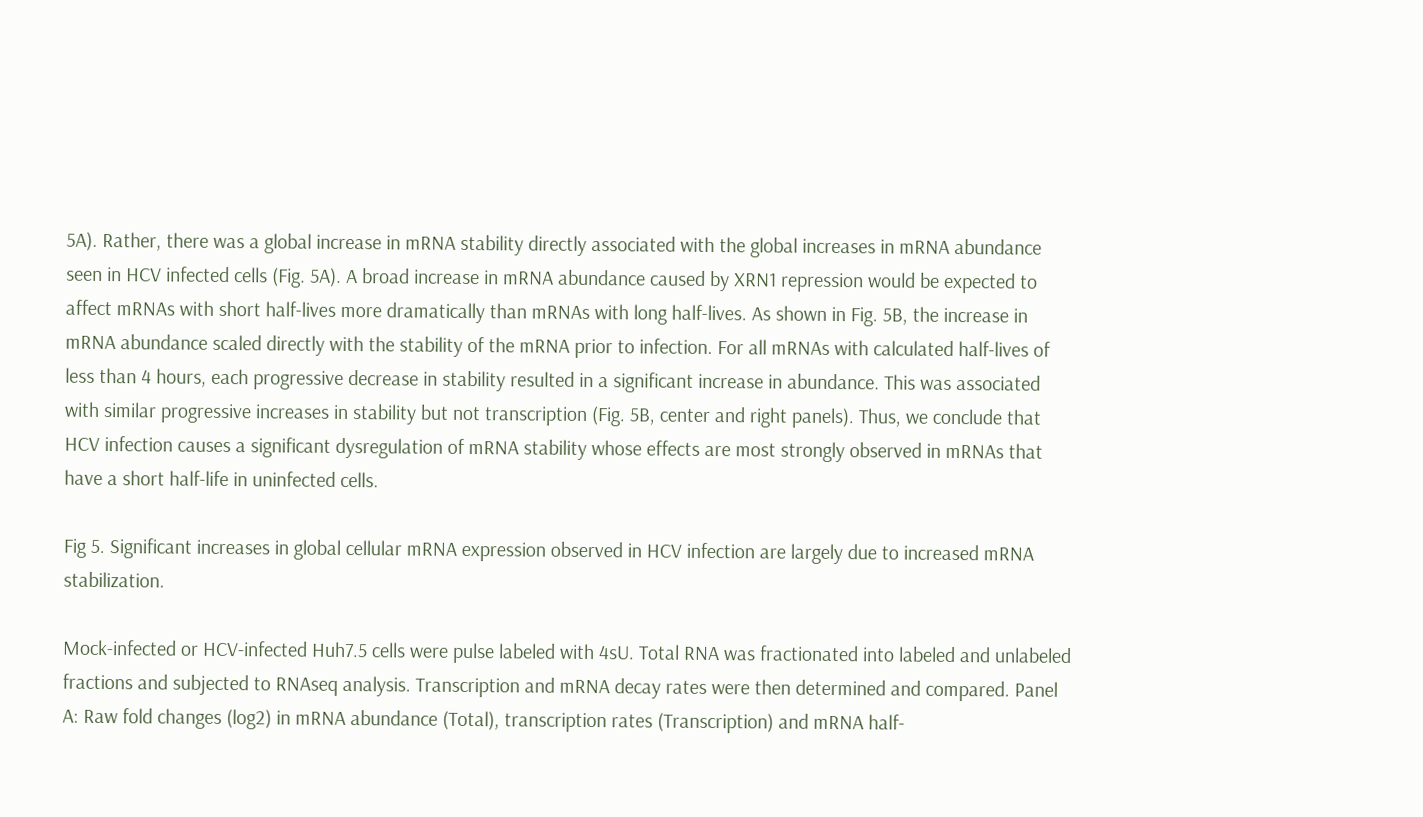5A). Rather, there was a global increase in mRNA stability directly associated with the global increases in mRNA abundance seen in HCV infected cells (Fig. 5A). A broad increase in mRNA abundance caused by XRN1 repression would be expected to affect mRNAs with short half-lives more dramatically than mRNAs with long half-lives. As shown in Fig. 5B, the increase in mRNA abundance scaled directly with the stability of the mRNA prior to infection. For all mRNAs with calculated half-lives of less than 4 hours, each progressive decrease in stability resulted in a significant increase in abundance. This was associated with similar progressive increases in stability but not transcription (Fig. 5B, center and right panels). Thus, we conclude that HCV infection causes a significant dysregulation of mRNA stability whose effects are most strongly observed in mRNAs that have a short half-life in uninfected cells.

Fig 5. Significant increases in global cellular mRNA expression observed in HCV infection are largely due to increased mRNA stabilization.

Mock-infected or HCV-infected Huh7.5 cells were pulse labeled with 4sU. Total RNA was fractionated into labeled and unlabeled fractions and subjected to RNAseq analysis. Transcription and mRNA decay rates were then determined and compared. Panel A: Raw fold changes (log2) in mRNA abundance (Total), transcription rates (Transcription) and mRNA half-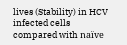lives (Stability) in HCV infected cells compared with naïve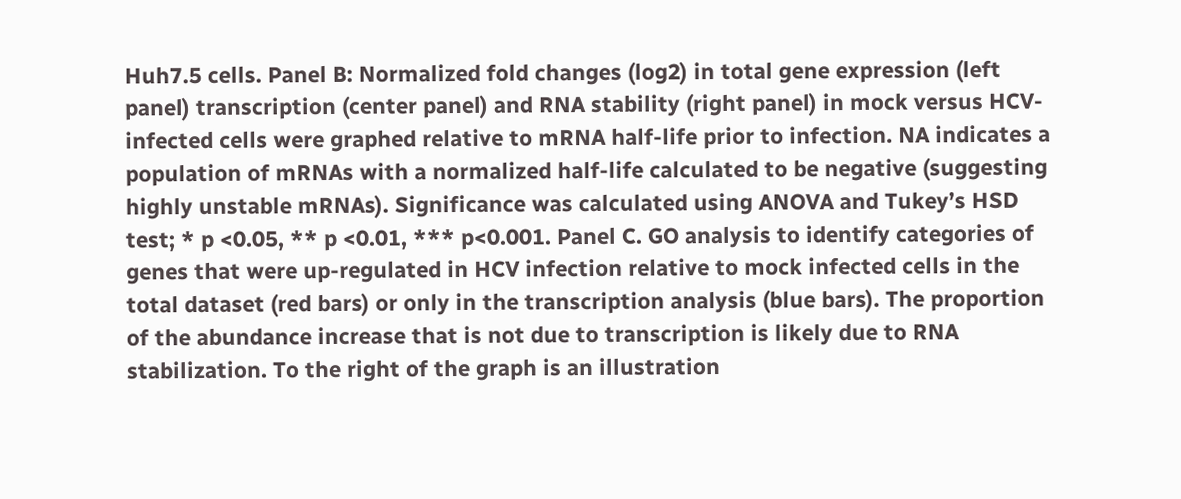Huh7.5 cells. Panel B: Normalized fold changes (log2) in total gene expression (left panel) transcription (center panel) and RNA stability (right panel) in mock versus HCV-infected cells were graphed relative to mRNA half-life prior to infection. NA indicates a population of mRNAs with a normalized half-life calculated to be negative (suggesting highly unstable mRNAs). Significance was calculated using ANOVA and Tukey’s HSD test; * p <0.05, ** p <0.01, *** p<0.001. Panel C. GO analysis to identify categories of genes that were up-regulated in HCV infection relative to mock infected cells in the total dataset (red bars) or only in the transcription analysis (blue bars). The proportion of the abundance increase that is not due to transcription is likely due to RNA stabilization. To the right of the graph is an illustration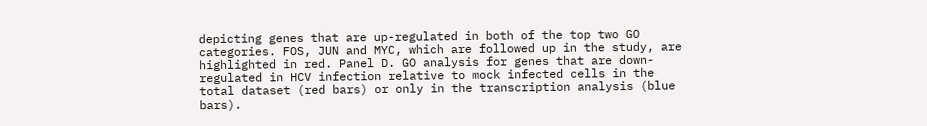depicting genes that are up-regulated in both of the top two GO categories. FOS, JUN and MYC, which are followed up in the study, are highlighted in red. Panel D. GO analysis for genes that are down-regulated in HCV infection relative to mock infected cells in the total dataset (red bars) or only in the transcription analysis (blue bars).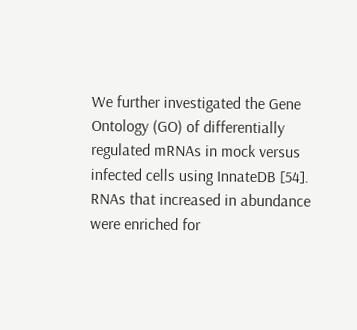We further investigated the Gene Ontology (GO) of differentially regulated mRNAs in mock versus infected cells using InnateDB [54]. RNAs that increased in abundance were enriched for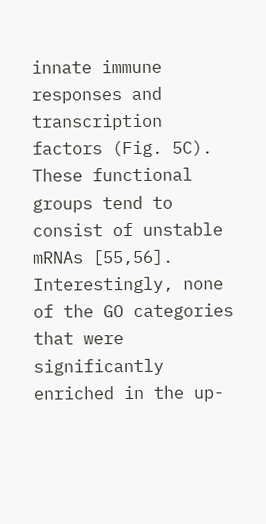innate immune responses and transcription factors (Fig. 5C). These functional groups tend to consist of unstable mRNAs [55,56]. Interestingly, none of the GO categories that were significantly enriched in the up-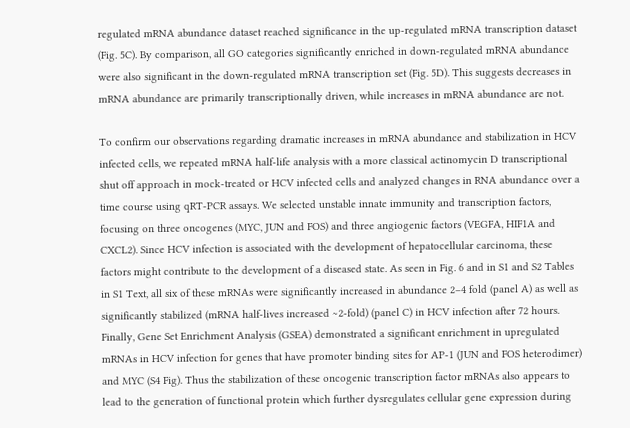regulated mRNA abundance dataset reached significance in the up-regulated mRNA transcription dataset (Fig. 5C). By comparison, all GO categories significantly enriched in down-regulated mRNA abundance were also significant in the down-regulated mRNA transcription set (Fig. 5D). This suggests decreases in mRNA abundance are primarily transcriptionally driven, while increases in mRNA abundance are not.

To confirm our observations regarding dramatic increases in mRNA abundance and stabilization in HCV infected cells, we repeated mRNA half-life analysis with a more classical actinomycin D transcriptional shut off approach in mock-treated or HCV infected cells and analyzed changes in RNA abundance over a time course using qRT-PCR assays. We selected unstable innate immunity and transcription factors, focusing on three oncogenes (MYC, JUN and FOS) and three angiogenic factors (VEGFA, HIF1A and CXCL2). Since HCV infection is associated with the development of hepatocellular carcinoma, these factors might contribute to the development of a diseased state. As seen in Fig. 6 and in S1 and S2 Tables in S1 Text, all six of these mRNAs were significantly increased in abundance 2–4 fold (panel A) as well as significantly stabilized (mRNA half-lives increased ∼2-fold) (panel C) in HCV infection after 72 hours. Finally, Gene Set Enrichment Analysis (GSEA) demonstrated a significant enrichment in upregulated mRNAs in HCV infection for genes that have promoter binding sites for AP-1 (JUN and FOS heterodimer) and MYC (S4 Fig). Thus the stabilization of these oncogenic transcription factor mRNAs also appears to lead to the generation of functional protein which further dysregulates cellular gene expression during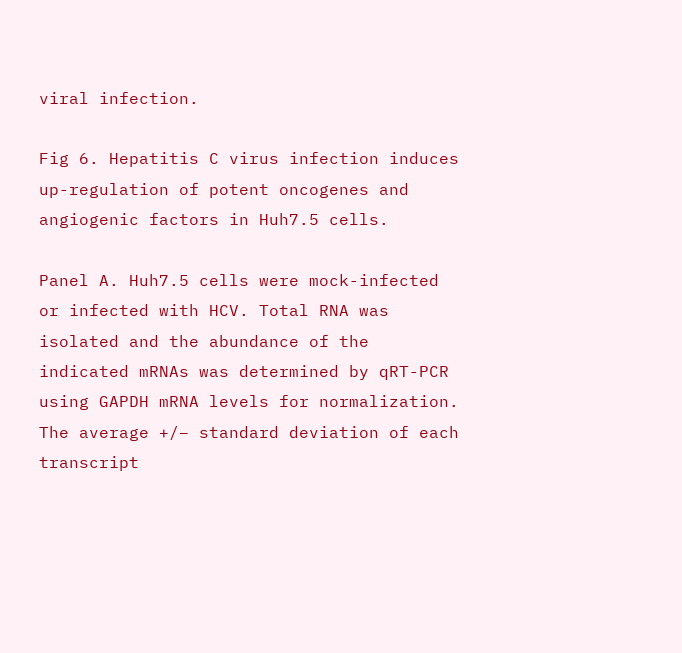viral infection.

Fig 6. Hepatitis C virus infection induces up-regulation of potent oncogenes and angiogenic factors in Huh7.5 cells.

Panel A. Huh7.5 cells were mock-infected or infected with HCV. Total RNA was isolated and the abundance of the indicated mRNAs was determined by qRT-PCR using GAPDH mRNA levels for normalization. The average +/− standard deviation of each transcript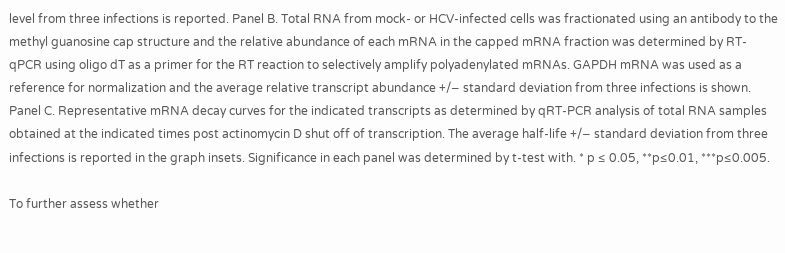level from three infections is reported. Panel B. Total RNA from mock- or HCV-infected cells was fractionated using an antibody to the methyl guanosine cap structure and the relative abundance of each mRNA in the capped mRNA fraction was determined by RT-qPCR using oligo dT as a primer for the RT reaction to selectively amplify polyadenylated mRNAs. GAPDH mRNA was used as a reference for normalization and the average relative transcript abundance +/− standard deviation from three infections is shown. Panel C. Representative mRNA decay curves for the indicated transcripts as determined by qRT-PCR analysis of total RNA samples obtained at the indicated times post actinomycin D shut off of transcription. The average half-life +/− standard deviation from three infections is reported in the graph insets. Significance in each panel was determined by t-test with. * p ≤ 0.05, **p≤0.01, ***p≤0.005.

To further assess whether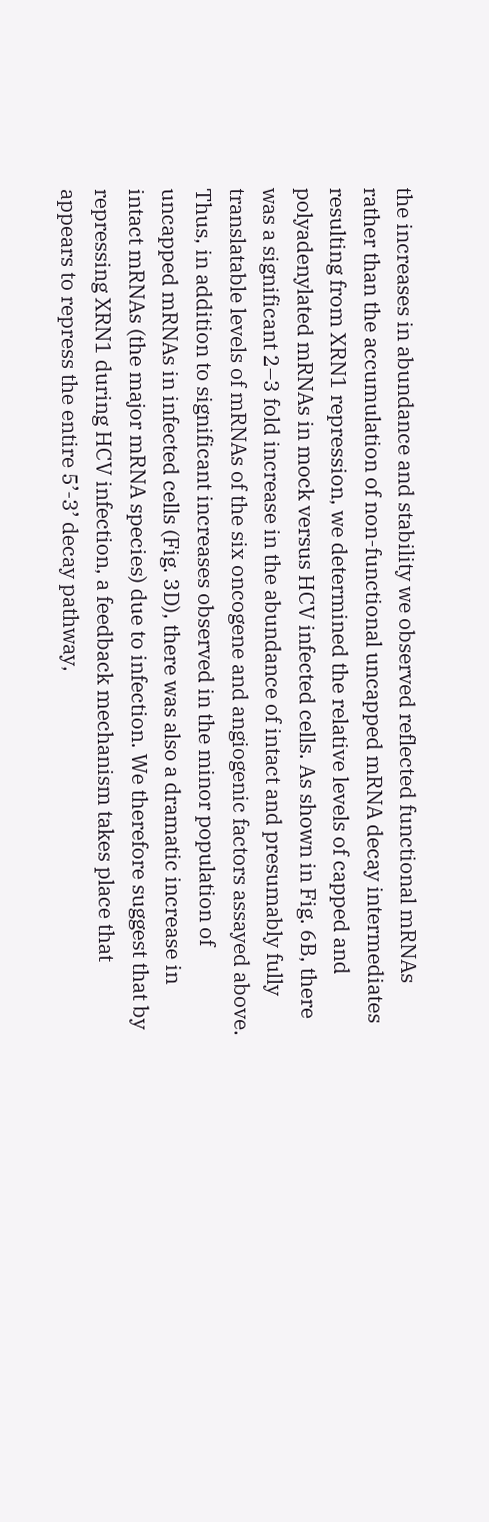the increases in abundance and stability we observed reflected functional mRNAs rather than the accumulation of non-functional uncapped mRNA decay intermediates resulting from XRN1 repression, we determined the relative levels of capped and polyadenylated mRNAs in mock versus HCV infected cells. As shown in Fig. 6B, there was a significant 2–3 fold increase in the abundance of intact and presumably fully translatable levels of mRNAs of the six oncogene and angiogenic factors assayed above. Thus, in addition to significant increases observed in the minor population of uncapped mRNAs in infected cells (Fig. 3D), there was also a dramatic increase in intact mRNAs (the major mRNA species) due to infection. We therefore suggest that by repressing XRN1 during HCV infection, a feedback mechanism takes place that appears to repress the entire 5’-3’ decay pathway,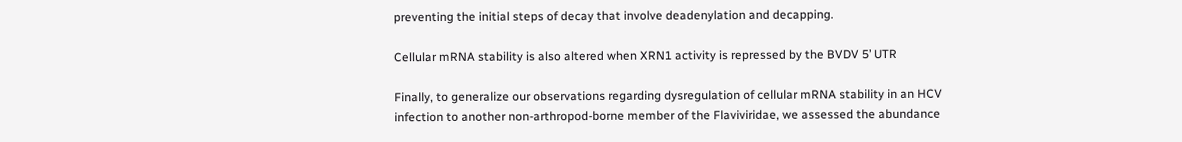preventing the initial steps of decay that involve deadenylation and decapping.

Cellular mRNA stability is also altered when XRN1 activity is repressed by the BVDV 5’ UTR

Finally, to generalize our observations regarding dysregulation of cellular mRNA stability in an HCV infection to another non-arthropod-borne member of the Flaviviridae, we assessed the abundance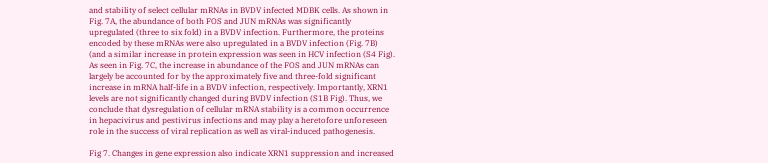and stability of select cellular mRNAs in BVDV infected MDBK cells. As shown in Fig. 7A, the abundance of both FOS and JUN mRNAs was significantly upregulated (three to six fold) in a BVDV infection. Furthermore, the proteins encoded by these mRNAs were also upregulated in a BVDV infection (Fig. 7B) (and a similar increase in protein expression was seen in HCV infection (S4 Fig). As seen in Fig. 7C, the increase in abundance of the FOS and JUN mRNAs can largely be accounted for by the approximately five and three-fold significant increase in mRNA half-life in a BVDV infection, respectively. Importantly, XRN1 levels are not significantly changed during BVDV infection (S1B Fig). Thus, we conclude that dysregulation of cellular mRNA stability is a common occurrence in hepacivirus and pestivirus infections and may play a heretofore unforeseen role in the success of viral replication as well as viral-induced pathogenesis.

Fig 7. Changes in gene expression also indicate XRN1 suppression and increased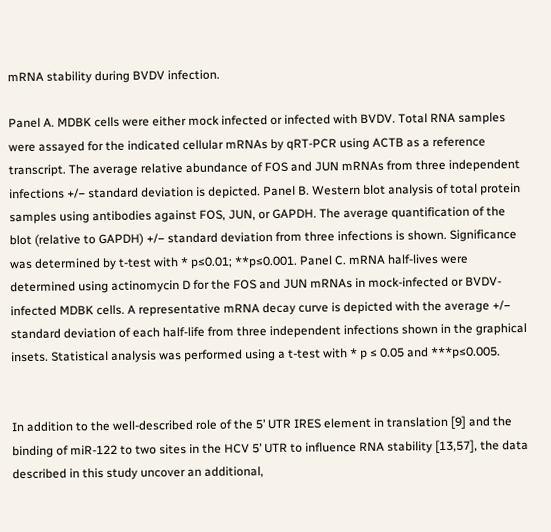mRNA stability during BVDV infection.

Panel A. MDBK cells were either mock infected or infected with BVDV. Total RNA samples were assayed for the indicated cellular mRNAs by qRT-PCR using ACTB as a reference transcript. The average relative abundance of FOS and JUN mRNAs from three independent infections +/− standard deviation is depicted. Panel B. Western blot analysis of total protein samples using antibodies against FOS, JUN, or GAPDH. The average quantification of the blot (relative to GAPDH) +/− standard deviation from three infections is shown. Significance was determined by t-test with * p≤0.01; **p≤0.001. Panel C. mRNA half-lives were determined using actinomycin D for the FOS and JUN mRNAs in mock-infected or BVDV-infected MDBK cells. A representative mRNA decay curve is depicted with the average +/− standard deviation of each half-life from three independent infections shown in the graphical insets. Statistical analysis was performed using a t-test with * p ≤ 0.05 and ***p≤0.005.


In addition to the well-described role of the 5’ UTR IRES element in translation [9] and the binding of miR-122 to two sites in the HCV 5’ UTR to influence RNA stability [13,57], the data described in this study uncover an additional,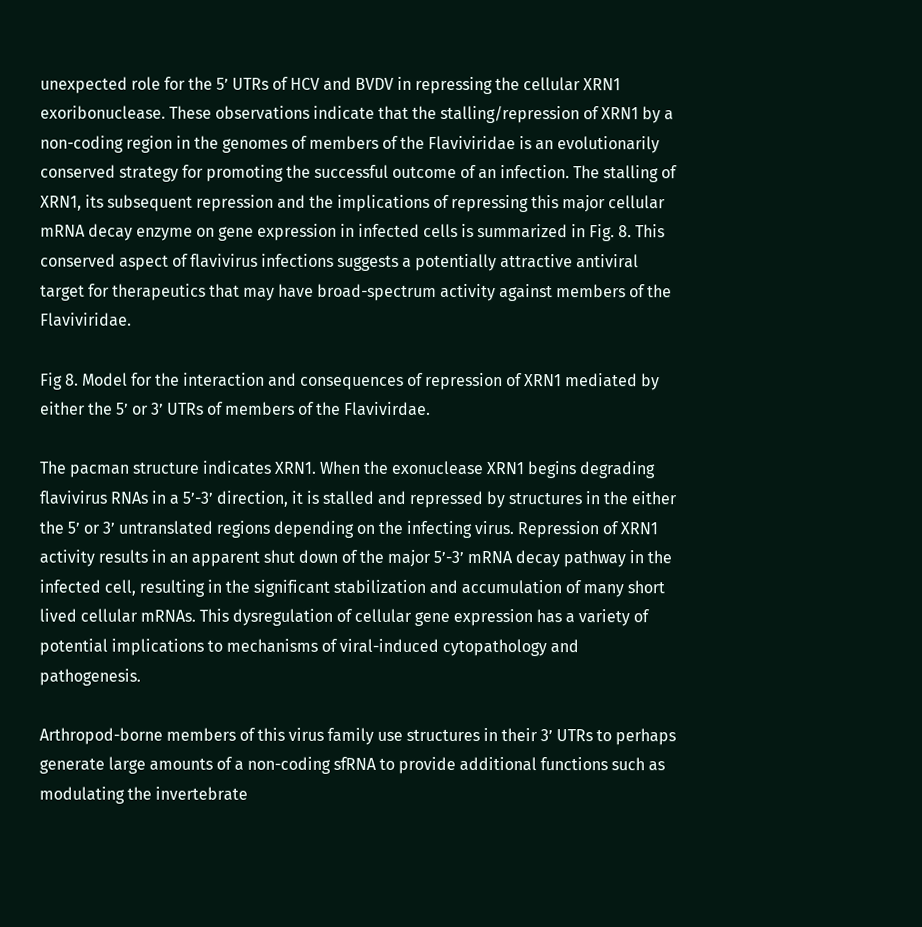unexpected role for the 5’ UTRs of HCV and BVDV in repressing the cellular XRN1 exoribonuclease. These observations indicate that the stalling/repression of XRN1 by a non-coding region in the genomes of members of the Flaviviridae is an evolutionarily conserved strategy for promoting the successful outcome of an infection. The stalling of XRN1, its subsequent repression and the implications of repressing this major cellular mRNA decay enzyme on gene expression in infected cells is summarized in Fig. 8. This conserved aspect of flavivirus infections suggests a potentially attractive antiviral target for therapeutics that may have broad-spectrum activity against members of the Flaviviridae.

Fig 8. Model for the interaction and consequences of repression of XRN1 mediated by either the 5’ or 3’ UTRs of members of the Flavivirdae.

The pacman structure indicates XRN1. When the exonuclease XRN1 begins degrading flavivirus RNAs in a 5’-3’ direction, it is stalled and repressed by structures in the either the 5’ or 3’ untranslated regions depending on the infecting virus. Repression of XRN1 activity results in an apparent shut down of the major 5’-3’ mRNA decay pathway in the infected cell, resulting in the significant stabilization and accumulation of many short lived cellular mRNAs. This dysregulation of cellular gene expression has a variety of potential implications to mechanisms of viral-induced cytopathology and pathogenesis.

Arthropod-borne members of this virus family use structures in their 3’ UTRs to perhaps generate large amounts of a non-coding sfRNA to provide additional functions such as modulating the invertebrate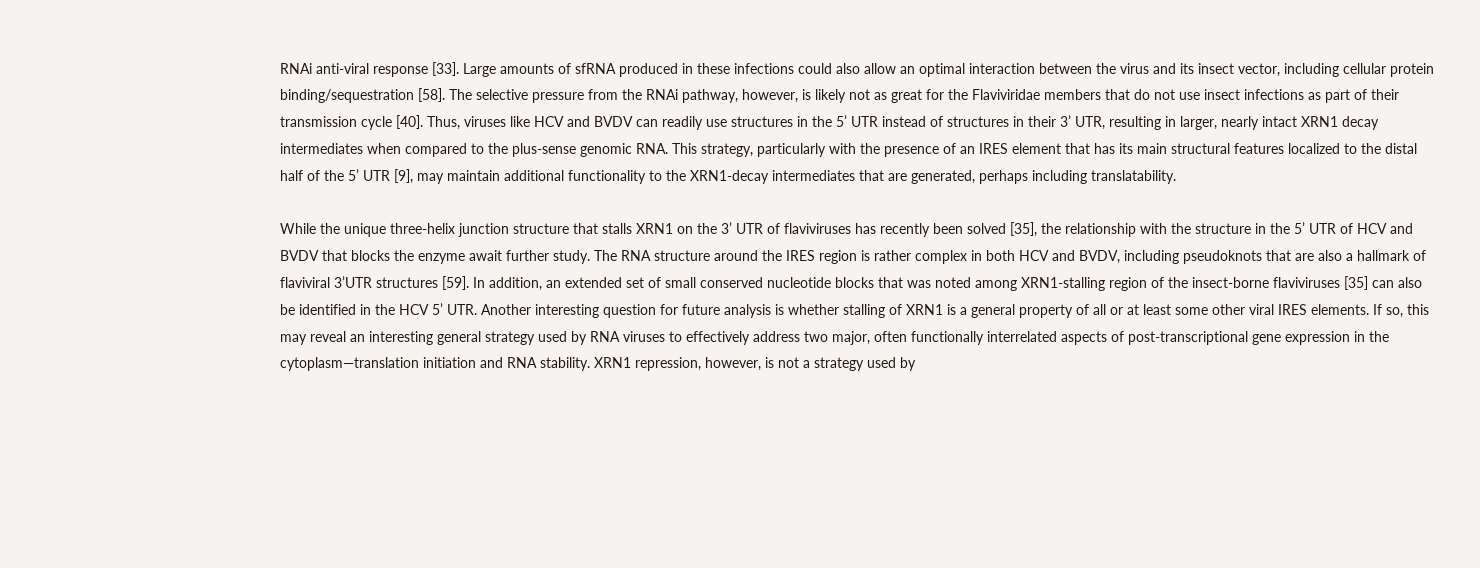RNAi anti-viral response [33]. Large amounts of sfRNA produced in these infections could also allow an optimal interaction between the virus and its insect vector, including cellular protein binding/sequestration [58]. The selective pressure from the RNAi pathway, however, is likely not as great for the Flaviviridae members that do not use insect infections as part of their transmission cycle [40]. Thus, viruses like HCV and BVDV can readily use structures in the 5’ UTR instead of structures in their 3’ UTR, resulting in larger, nearly intact XRN1 decay intermediates when compared to the plus-sense genomic RNA. This strategy, particularly with the presence of an IRES element that has its main structural features localized to the distal half of the 5’ UTR [9], may maintain additional functionality to the XRN1-decay intermediates that are generated, perhaps including translatability.

While the unique three-helix junction structure that stalls XRN1 on the 3’ UTR of flaviviruses has recently been solved [35], the relationship with the structure in the 5’ UTR of HCV and BVDV that blocks the enzyme await further study. The RNA structure around the IRES region is rather complex in both HCV and BVDV, including pseudoknots that are also a hallmark of flaviviral 3’UTR structures [59]. In addition, an extended set of small conserved nucleotide blocks that was noted among XRN1-stalling region of the insect-borne flaviviruses [35] can also be identified in the HCV 5’ UTR. Another interesting question for future analysis is whether stalling of XRN1 is a general property of all or at least some other viral IRES elements. If so, this may reveal an interesting general strategy used by RNA viruses to effectively address two major, often functionally interrelated aspects of post-transcriptional gene expression in the cytoplasm—translation initiation and RNA stability. XRN1 repression, however, is not a strategy used by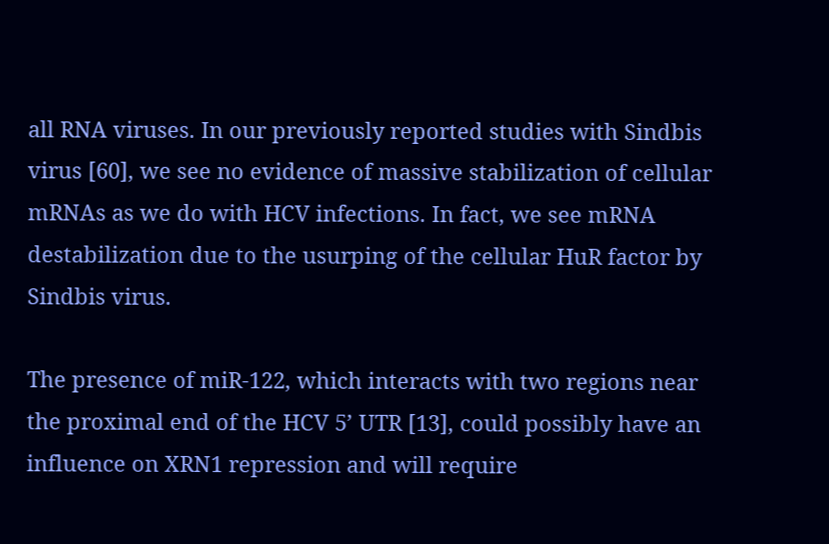all RNA viruses. In our previously reported studies with Sindbis virus [60], we see no evidence of massive stabilization of cellular mRNAs as we do with HCV infections. In fact, we see mRNA destabilization due to the usurping of the cellular HuR factor by Sindbis virus.

The presence of miR-122, which interacts with two regions near the proximal end of the HCV 5’ UTR [13], could possibly have an influence on XRN1 repression and will require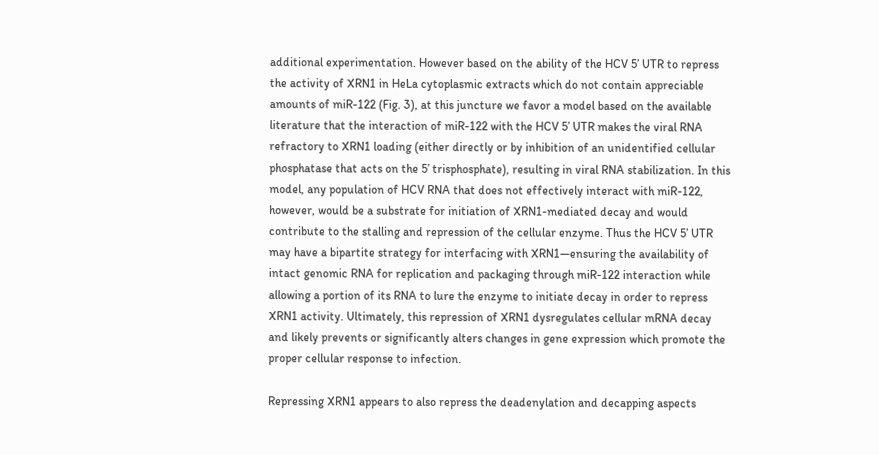additional experimentation. However based on the ability of the HCV 5’ UTR to repress the activity of XRN1 in HeLa cytoplasmic extracts which do not contain appreciable amounts of miR-122 (Fig. 3), at this juncture we favor a model based on the available literature that the interaction of miR-122 with the HCV 5’ UTR makes the viral RNA refractory to XRN1 loading (either directly or by inhibition of an unidentified cellular phosphatase that acts on the 5’ trisphosphate), resulting in viral RNA stabilization. In this model, any population of HCV RNA that does not effectively interact with miR-122, however, would be a substrate for initiation of XRN1-mediated decay and would contribute to the stalling and repression of the cellular enzyme. Thus the HCV 5’ UTR may have a bipartite strategy for interfacing with XRN1—ensuring the availability of intact genomic RNA for replication and packaging through miR-122 interaction while allowing a portion of its RNA to lure the enzyme to initiate decay in order to repress XRN1 activity. Ultimately, this repression of XRN1 dysregulates cellular mRNA decay and likely prevents or significantly alters changes in gene expression which promote the proper cellular response to infection.

Repressing XRN1 appears to also repress the deadenylation and decapping aspects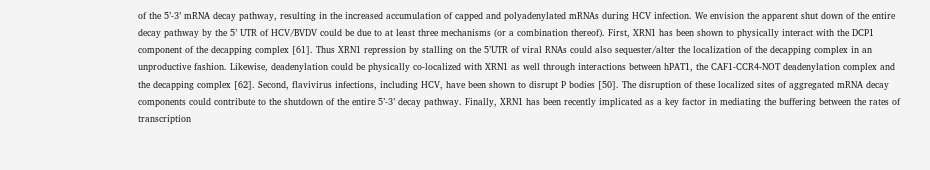of the 5’-3’ mRNA decay pathway, resulting in the increased accumulation of capped and polyadenylated mRNAs during HCV infection. We envision the apparent shut down of the entire decay pathway by the 5’ UTR of HCV/BVDV could be due to at least three mechanisms (or a combination thereof). First, XRN1 has been shown to physically interact with the DCP1 component of the decapping complex [61]. Thus XRN1 repression by stalling on the 5’UTR of viral RNAs could also sequester/alter the localization of the decapping complex in an unproductive fashion. Likewise, deadenylation could be physically co-localized with XRN1 as well through interactions between hPAT1, the CAF1-CCR4-NOT deadenylation complex and the decapping complex [62]. Second, flavivirus infections, including HCV, have been shown to disrupt P bodies [50]. The disruption of these localized sites of aggregated mRNA decay components could contribute to the shutdown of the entire 5’-3’ decay pathway. Finally, XRN1 has been recently implicated as a key factor in mediating the buffering between the rates of transcription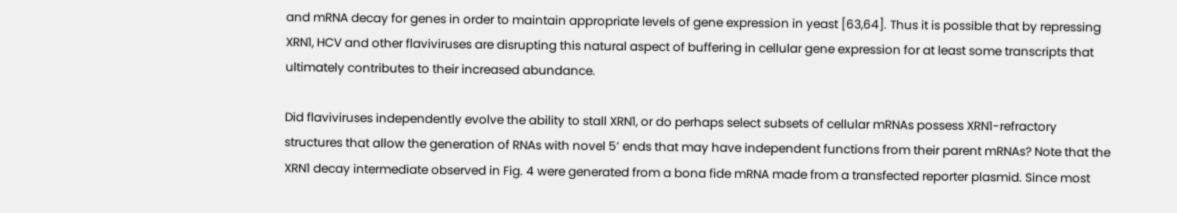and mRNA decay for genes in order to maintain appropriate levels of gene expression in yeast [63,64]. Thus it is possible that by repressing XRN1, HCV and other flaviviruses are disrupting this natural aspect of buffering in cellular gene expression for at least some transcripts that ultimately contributes to their increased abundance.

Did flaviviruses independently evolve the ability to stall XRN1, or do perhaps select subsets of cellular mRNAs possess XRN1-refractory structures that allow the generation of RNAs with novel 5’ ends that may have independent functions from their parent mRNAs? Note that the XRN1 decay intermediate observed in Fig. 4 were generated from a bona fide mRNA made from a transfected reporter plasmid. Since most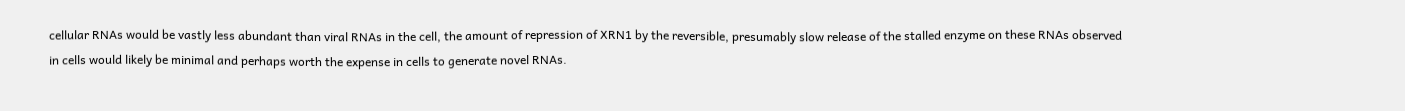cellular RNAs would be vastly less abundant than viral RNAs in the cell, the amount of repression of XRN1 by the reversible, presumably slow release of the stalled enzyme on these RNAs observed in cells would likely be minimal and perhaps worth the expense in cells to generate novel RNAs.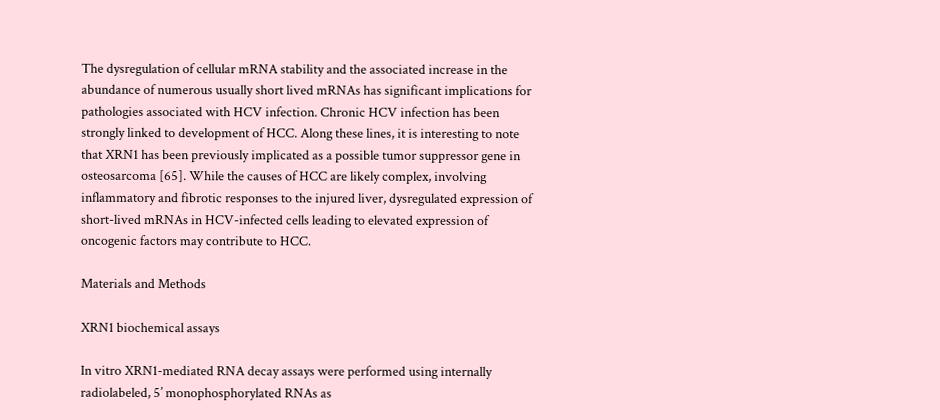The dysregulation of cellular mRNA stability and the associated increase in the abundance of numerous usually short lived mRNAs has significant implications for pathologies associated with HCV infection. Chronic HCV infection has been strongly linked to development of HCC. Along these lines, it is interesting to note that XRN1 has been previously implicated as a possible tumor suppressor gene in osteosarcoma [65]. While the causes of HCC are likely complex, involving inflammatory and fibrotic responses to the injured liver, dysregulated expression of short-lived mRNAs in HCV-infected cells leading to elevated expression of oncogenic factors may contribute to HCC.

Materials and Methods

XRN1 biochemical assays

In vitro XRN1-mediated RNA decay assays were performed using internally radiolabeled, 5’ monophosphorylated RNAs as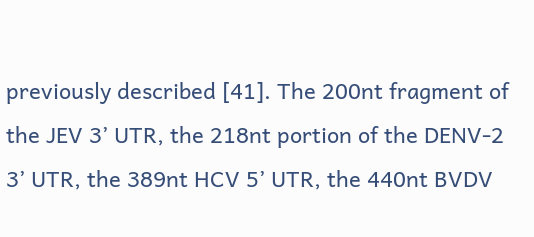previously described [41]. The 200nt fragment of the JEV 3’ UTR, the 218nt portion of the DENV-2 3’ UTR, the 389nt HCV 5’ UTR, the 440nt BVDV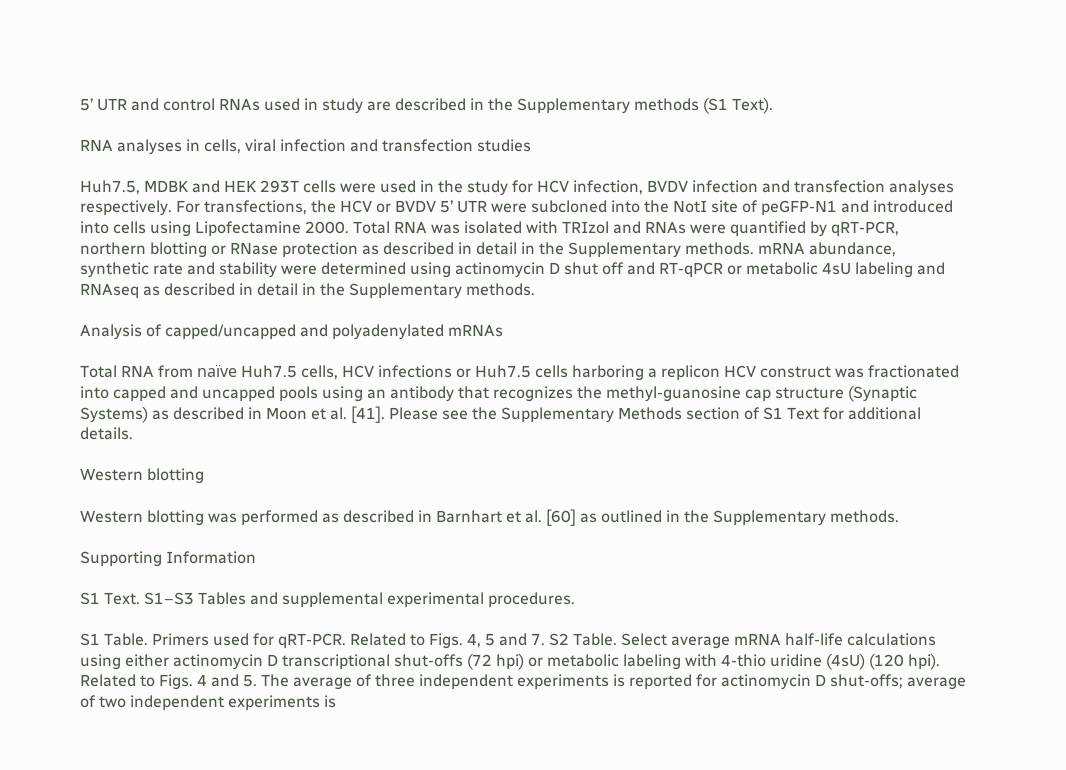5’ UTR and control RNAs used in study are described in the Supplementary methods (S1 Text).

RNA analyses in cells, viral infection and transfection studies

Huh7.5, MDBK and HEK 293T cells were used in the study for HCV infection, BVDV infection and transfection analyses respectively. For transfections, the HCV or BVDV 5’ UTR were subcloned into the NotI site of peGFP-N1 and introduced into cells using Lipofectamine 2000. Total RNA was isolated with TRIzol and RNAs were quantified by qRT-PCR, northern blotting or RNase protection as described in detail in the Supplementary methods. mRNA abundance, synthetic rate and stability were determined using actinomycin D shut off and RT-qPCR or metabolic 4sU labeling and RNAseq as described in detail in the Supplementary methods.

Analysis of capped/uncapped and polyadenylated mRNAs

Total RNA from naïve Huh7.5 cells, HCV infections or Huh7.5 cells harboring a replicon HCV construct was fractionated into capped and uncapped pools using an antibody that recognizes the methyl-guanosine cap structure (Synaptic Systems) as described in Moon et al. [41]. Please see the Supplementary Methods section of S1 Text for additional details.

Western blotting

Western blotting was performed as described in Barnhart et al. [60] as outlined in the Supplementary methods.

Supporting Information

S1 Text. S1–S3 Tables and supplemental experimental procedures.

S1 Table. Primers used for qRT-PCR. Related to Figs. 4, 5 and 7. S2 Table. Select average mRNA half-life calculations using either actinomycin D transcriptional shut-offs (72 hpi) or metabolic labeling with 4-thio uridine (4sU) (120 hpi). Related to Figs. 4 and 5. The average of three independent experiments is reported for actinomycin D shut-offs; average of two independent experiments is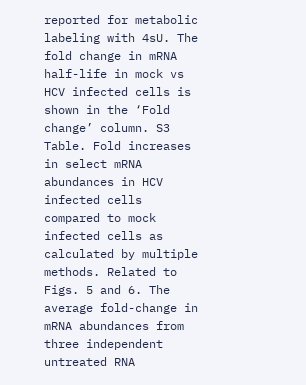reported for metabolic labeling with 4sU. The fold change in mRNA half-life in mock vs HCV infected cells is shown in the ‘Fold change’ column. S3 Table. Fold increases in select mRNA abundances in HCV infected cells compared to mock infected cells as calculated by multiple methods. Related to Figs. 5 and 6. The average fold-change in mRNA abundances from three independent untreated RNA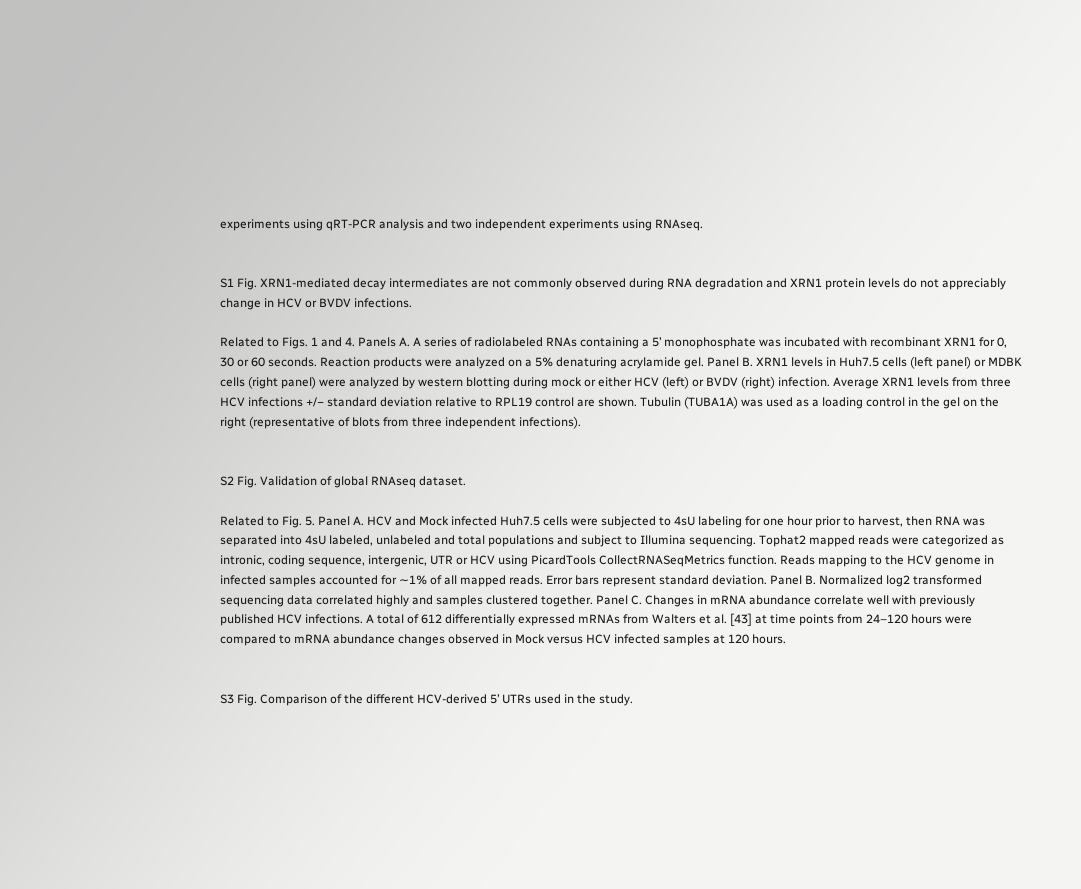experiments using qRT-PCR analysis and two independent experiments using RNAseq.


S1 Fig. XRN1-mediated decay intermediates are not commonly observed during RNA degradation and XRN1 protein levels do not appreciably change in HCV or BVDV infections.

Related to Figs. 1 and 4. Panels A. A series of radiolabeled RNAs containing a 5’ monophosphate was incubated with recombinant XRN1 for 0, 30 or 60 seconds. Reaction products were analyzed on a 5% denaturing acrylamide gel. Panel B. XRN1 levels in Huh7.5 cells (left panel) or MDBK cells (right panel) were analyzed by western blotting during mock or either HCV (left) or BVDV (right) infection. Average XRN1 levels from three HCV infections +/− standard deviation relative to RPL19 control are shown. Tubulin (TUBA1A) was used as a loading control in the gel on the right (representative of blots from three independent infections).


S2 Fig. Validation of global RNAseq dataset.

Related to Fig. 5. Panel A. HCV and Mock infected Huh7.5 cells were subjected to 4sU labeling for one hour prior to harvest, then RNA was separated into 4sU labeled, unlabeled and total populations and subject to Illumina sequencing. Tophat2 mapped reads were categorized as intronic, coding sequence, intergenic, UTR or HCV using PicardTools CollectRNASeqMetrics function. Reads mapping to the HCV genome in infected samples accounted for ∼1% of all mapped reads. Error bars represent standard deviation. Panel B. Normalized log2 transformed sequencing data correlated highly and samples clustered together. Panel C. Changes in mRNA abundance correlate well with previously published HCV infections. A total of 612 differentially expressed mRNAs from Walters et al. [43] at time points from 24–120 hours were compared to mRNA abundance changes observed in Mock versus HCV infected samples at 120 hours.


S3 Fig. Comparison of the different HCV-derived 5’ UTRs used in the study.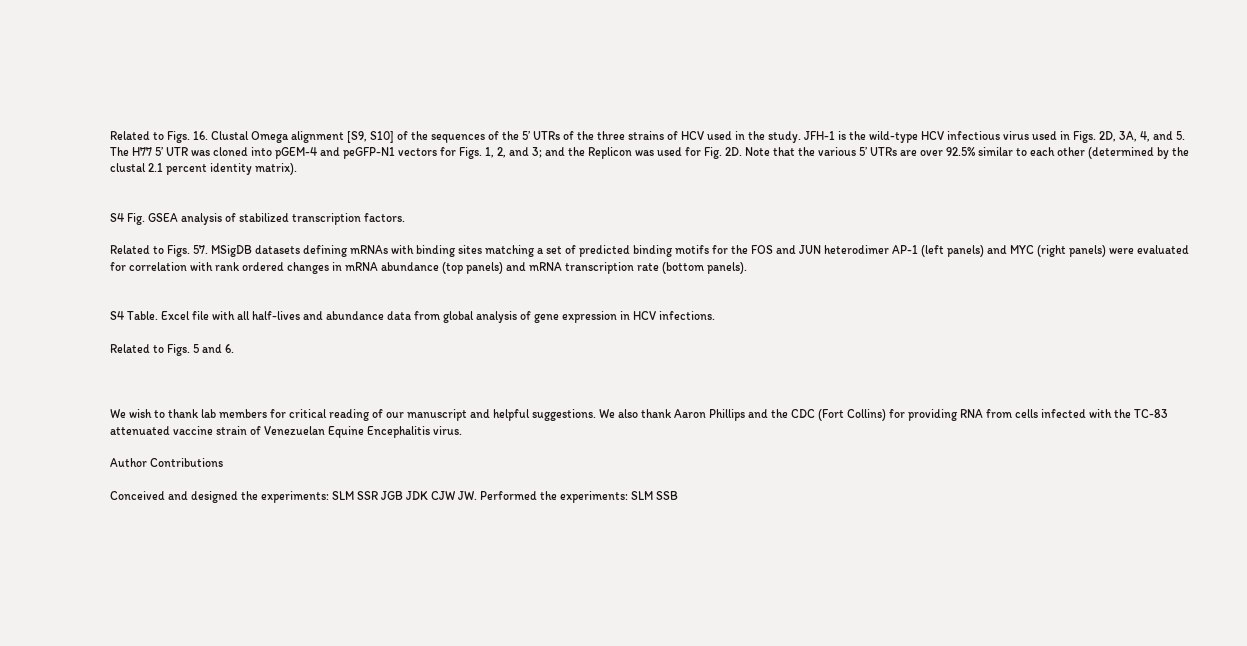Related to Figs. 16. Clustal Omega alignment [S9, S10] of the sequences of the 5’ UTRs of the three strains of HCV used in the study. JFH-1 is the wild-type HCV infectious virus used in Figs. 2D, 3A, 4, and 5. The H77 5’ UTR was cloned into pGEM-4 and peGFP-N1 vectors for Figs. 1, 2, and 3; and the Replicon was used for Fig. 2D. Note that the various 5’ UTRs are over 92.5% similar to each other (determined by the clustal 2.1 percent identity matrix).


S4 Fig. GSEA analysis of stabilized transcription factors.

Related to Figs. 57. MSigDB datasets defining mRNAs with binding sites matching a set of predicted binding motifs for the FOS and JUN heterodimer AP-1 (left panels) and MYC (right panels) were evaluated for correlation with rank ordered changes in mRNA abundance (top panels) and mRNA transcription rate (bottom panels).


S4 Table. Excel file with all half-lives and abundance data from global analysis of gene expression in HCV infections.

Related to Figs. 5 and 6.



We wish to thank lab members for critical reading of our manuscript and helpful suggestions. We also thank Aaron Phillips and the CDC (Fort Collins) for providing RNA from cells infected with the TC-83 attenuated vaccine strain of Venezuelan Equine Encephalitis virus.

Author Contributions

Conceived and designed the experiments: SLM SSR JGB JDK CJW JW. Performed the experiments: SLM SSB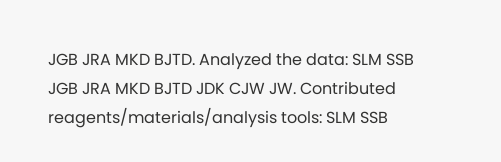JGB JRA MKD BJTD. Analyzed the data: SLM SSB JGB JRA MKD BJTD JDK CJW JW. Contributed reagents/materials/analysis tools: SLM SSB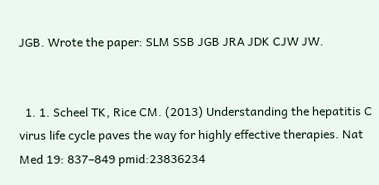JGB. Wrote the paper: SLM SSB JGB JRA JDK CJW JW.


  1. 1. Scheel TK, Rice CM. (2013) Understanding the hepatitis C virus life cycle paves the way for highly effective therapies. Nat Med 19: 837–849 pmid:23836234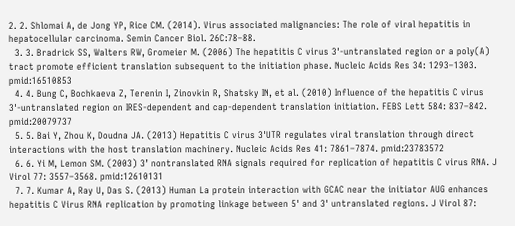2. 2. Shlomai A, de Jong YP, Rice CM. (2014). Virus associated malignancies: The role of viral hepatitis in hepatocellular carcinoma. Semin Cancer Biol. 26C:78–88.
  3. 3. Bradrick SS, Walters RW, Gromeier M. (2006) The hepatitis C virus 3'-untranslated region or a poly(A) tract promote efficient translation subsequent to the initiation phase. Nucleic Acids Res 34: 1293–1303. pmid:16510853
  4. 4. Bung C, Bochkaeva Z, Terenin I, Zinovkin R, Shatsky IN, et al. (2010) Influence of the hepatitis C virus 3'-untranslated region on IRES-dependent and cap-dependent translation initiation. FEBS Lett 584: 837–842. pmid:20079737
  5. 5. Bai Y, Zhou K, Doudna JA. (2013) Hepatitis C virus 3'UTR regulates viral translation through direct interactions with the host translation machinery. Nucleic Acids Res 41: 7861–7874. pmid:23783572
  6. 6. Yi M, Lemon SM. (2003) 3’ nontranslated RNA signals required for replication of hepatitis C virus RNA. J Virol 77: 3557–3568. pmid:12610131
  7. 7. Kumar A, Ray U, Das S. (2013) Human La protein interaction with GCAC near the initiator AUG enhances hepatitis C Virus RNA replication by promoting linkage between 5' and 3' untranslated regions. J Virol 87: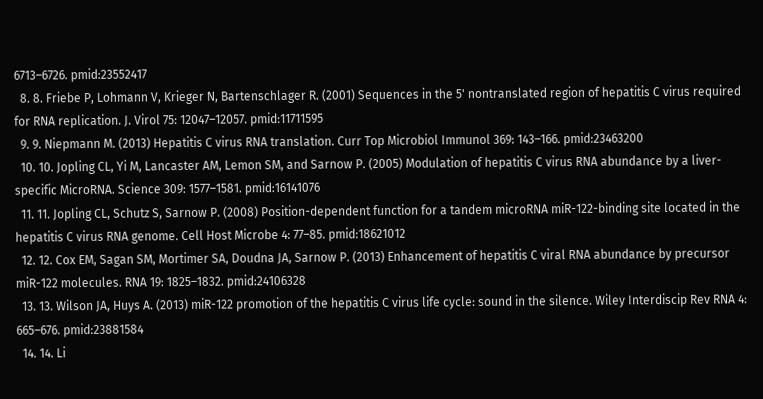6713–6726. pmid:23552417
  8. 8. Friebe P, Lohmann V, Krieger N, Bartenschlager R. (2001) Sequences in the 5' nontranslated region of hepatitis C virus required for RNA replication. J. Virol 75: 12047–12057. pmid:11711595
  9. 9. Niepmann M. (2013) Hepatitis C virus RNA translation. Curr Top Microbiol Immunol 369: 143–166. pmid:23463200
  10. 10. Jopling CL, Yi M, Lancaster AM, Lemon SM, and Sarnow P. (2005) Modulation of hepatitis C virus RNA abundance by a liver-specific MicroRNA. Science 309: 1577–1581. pmid:16141076
  11. 11. Jopling CL, Schutz S, Sarnow P. (2008) Position-dependent function for a tandem microRNA miR-122-binding site located in the hepatitis C virus RNA genome. Cell Host Microbe 4: 77–85. pmid:18621012
  12. 12. Cox EM, Sagan SM, Mortimer SA, Doudna JA, Sarnow P. (2013) Enhancement of hepatitis C viral RNA abundance by precursor miR-122 molecules. RNA 19: 1825–1832. pmid:24106328
  13. 13. Wilson JA, Huys A. (2013) miR-122 promotion of the hepatitis C virus life cycle: sound in the silence. Wiley Interdiscip Rev RNA 4: 665–676. pmid:23881584
  14. 14. Li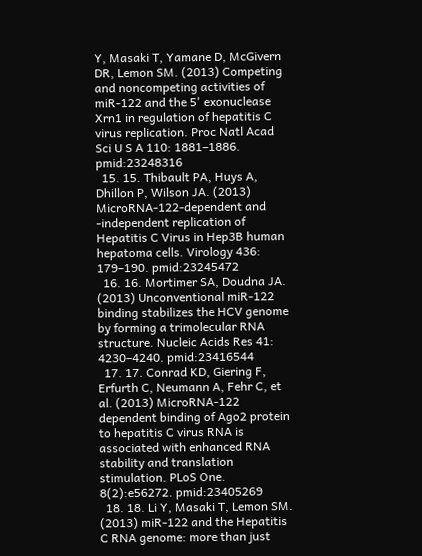Y, Masaki T, Yamane D, McGivern DR, Lemon SM. (2013) Competing and noncompeting activities of miR-122 and the 5' exonuclease Xrn1 in regulation of hepatitis C virus replication. Proc Natl Acad Sci U S A 110: 1881–1886. pmid:23248316
  15. 15. Thibault PA, Huys A, Dhillon P, Wilson JA. (2013) MicroRNA-122-dependent and -independent replication of Hepatitis C Virus in Hep3B human hepatoma cells. Virology 436: 179–190. pmid:23245472
  16. 16. Mortimer SA, Doudna JA. (2013) Unconventional miR-122 binding stabilizes the HCV genome by forming a trimolecular RNA structure. Nucleic Acids Res 41: 4230–4240. pmid:23416544
  17. 17. Conrad KD, Giering F, Erfurth C, Neumann A, Fehr C, et al. (2013) MicroRNA-122 dependent binding of Ago2 protein to hepatitis C virus RNA is associated with enhanced RNA stability and translation stimulation. PLoS One. 8(2):e56272. pmid:23405269
  18. 18. Li Y, Masaki T, Lemon SM. (2013) miR-122 and the Hepatitis C RNA genome: more than just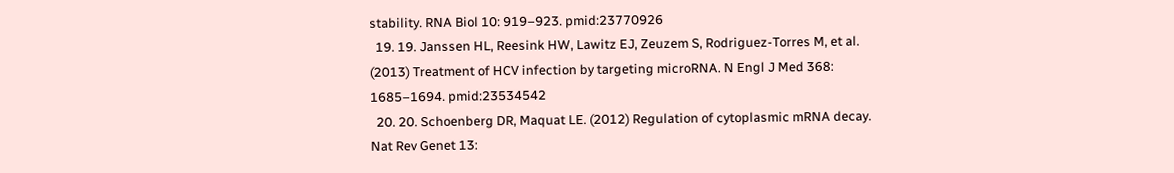stability. RNA Biol 10: 919–923. pmid:23770926
  19. 19. Janssen HL, Reesink HW, Lawitz EJ, Zeuzem S, Rodriguez-Torres M, et al. (2013) Treatment of HCV infection by targeting microRNA. N Engl J Med 368: 1685–1694. pmid:23534542
  20. 20. Schoenberg DR, Maquat LE. (2012) Regulation of cytoplasmic mRNA decay. Nat Rev Genet 13: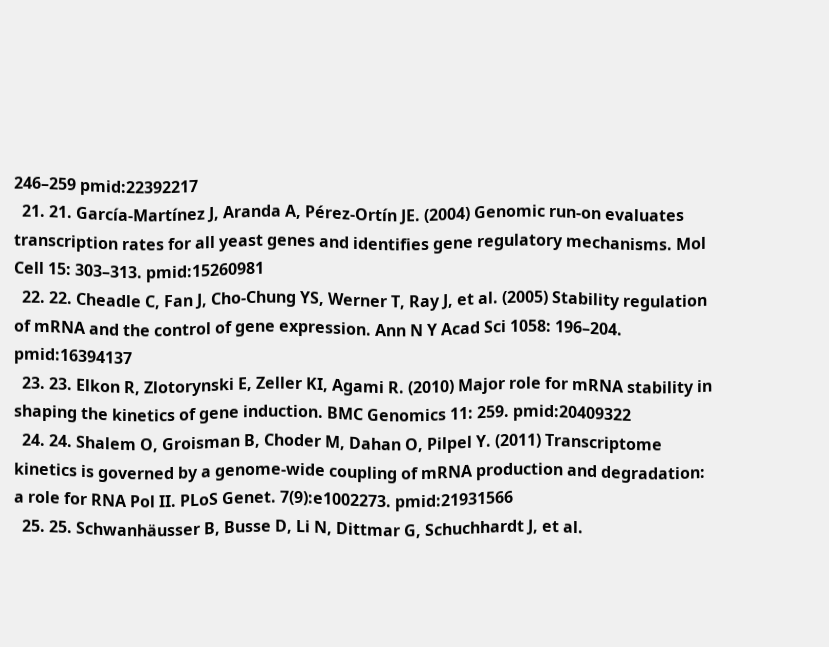246–259 pmid:22392217
  21. 21. García-Martínez J, Aranda A, Pérez-Ortín JE. (2004) Genomic run-on evaluates transcription rates for all yeast genes and identifies gene regulatory mechanisms. Mol Cell 15: 303–313. pmid:15260981
  22. 22. Cheadle C, Fan J, Cho-Chung YS, Werner T, Ray J, et al. (2005) Stability regulation of mRNA and the control of gene expression. Ann N Y Acad Sci 1058: 196–204. pmid:16394137
  23. 23. Elkon R, Zlotorynski E, Zeller KI, Agami R. (2010) Major role for mRNA stability in shaping the kinetics of gene induction. BMC Genomics 11: 259. pmid:20409322
  24. 24. Shalem O, Groisman B, Choder M, Dahan O, Pilpel Y. (2011) Transcriptome kinetics is governed by a genome-wide coupling of mRNA production and degradation: a role for RNA Pol II. PLoS Genet. 7(9):e1002273. pmid:21931566
  25. 25. Schwanhäusser B, Busse D, Li N, Dittmar G, Schuchhardt J, et al.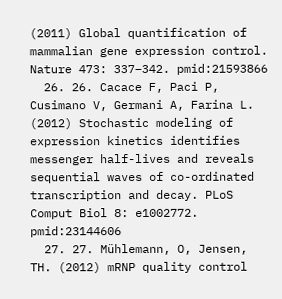(2011) Global quantification of mammalian gene expression control. Nature 473: 337–342. pmid:21593866
  26. 26. Cacace F, Paci P, Cusimano V, Germani A, Farina L. (2012) Stochastic modeling of expression kinetics identifies messenger half-lives and reveals sequential waves of co-ordinated transcription and decay. PLoS Comput Biol 8: e1002772. pmid:23144606
  27. 27. Mühlemann, O, Jensen, TH. (2012) mRNP quality control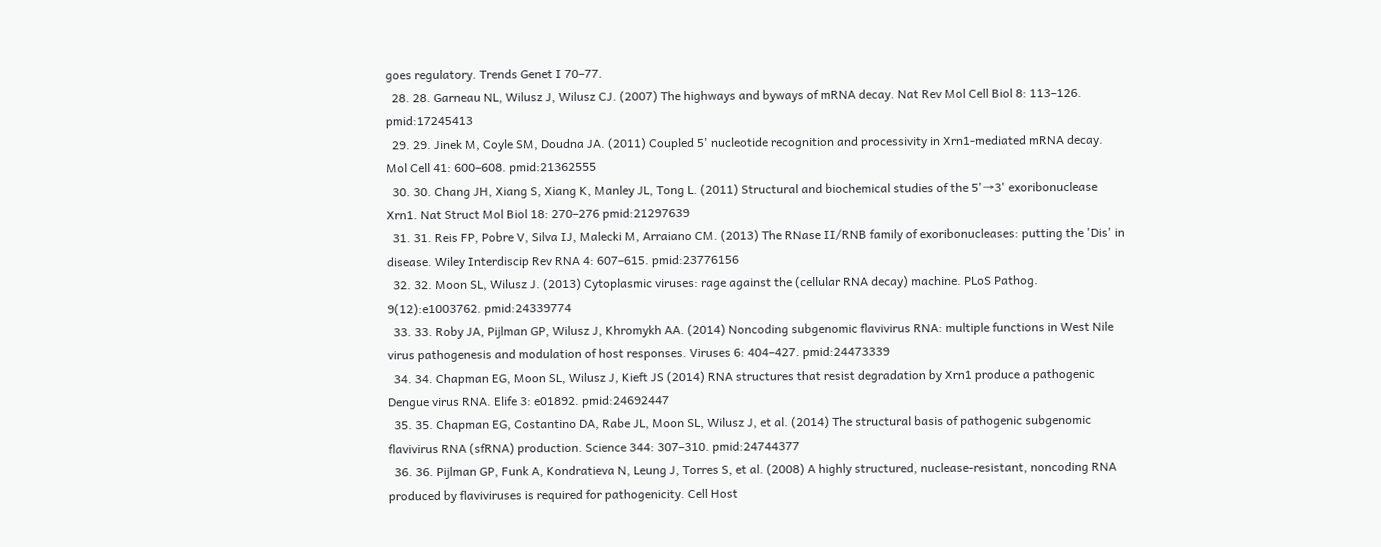goes regulatory. Trends Genet I 70–77.
  28. 28. Garneau NL, Wilusz J, Wilusz CJ. (2007) The highways and byways of mRNA decay. Nat Rev Mol Cell Biol 8: 113–126. pmid:17245413
  29. 29. Jinek M, Coyle SM, Doudna JA. (2011) Coupled 5' nucleotide recognition and processivity in Xrn1-mediated mRNA decay. Mol Cell 41: 600–608. pmid:21362555
  30. 30. Chang JH, Xiang S, Xiang K, Manley JL, Tong L. (2011) Structural and biochemical studies of the 5'→3' exoribonuclease Xrn1. Nat Struct Mol Biol 18: 270–276 pmid:21297639
  31. 31. Reis FP, Pobre V, Silva IJ, Malecki M, Arraiano CM. (2013) The RNase II/RNB family of exoribonucleases: putting the 'Dis' in disease. Wiley Interdiscip Rev RNA 4: 607–615. pmid:23776156
  32. 32. Moon SL, Wilusz J. (2013) Cytoplasmic viruses: rage against the (cellular RNA decay) machine. PLoS Pathog. 9(12):e1003762. pmid:24339774
  33. 33. Roby JA, Pijlman GP, Wilusz J, Khromykh AA. (2014) Noncoding subgenomic flavivirus RNA: multiple functions in West Nile virus pathogenesis and modulation of host responses. Viruses 6: 404–427. pmid:24473339
  34. 34. Chapman EG, Moon SL, Wilusz J, Kieft JS (2014) RNA structures that resist degradation by Xrn1 produce a pathogenic Dengue virus RNA. Elife 3: e01892. pmid:24692447
  35. 35. Chapman EG, Costantino DA, Rabe JL, Moon SL, Wilusz J, et al. (2014) The structural basis of pathogenic subgenomic flavivirus RNA (sfRNA) production. Science 344: 307–310. pmid:24744377
  36. 36. Pijlman GP, Funk A, Kondratieva N, Leung J, Torres S, et al. (2008) A highly structured, nuclease-resistant, noncoding RNA produced by flaviviruses is required for pathogenicity. Cell Host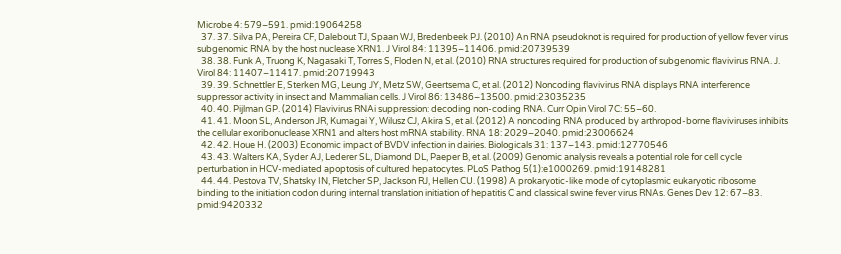Microbe 4: 579–591. pmid:19064258
  37. 37. Silva PA, Pereira CF, Dalebout TJ, Spaan WJ, Bredenbeek PJ. (2010) An RNA pseudoknot is required for production of yellow fever virus subgenomic RNA by the host nuclease XRN1. J Virol 84: 11395–11406. pmid:20739539
  38. 38. Funk A, Truong K, Nagasaki T, Torres S, Floden N, et al. (2010) RNA structures required for production of subgenomic flavivirus RNA. J. Virol 84: 11407–11417. pmid:20719943
  39. 39. Schnettler E, Sterken MG, Leung JY, Metz SW, Geertsema C, et al. (2012) Noncoding flavivirus RNA displays RNA interference suppressor activity in insect and Mammalian cells. J Virol 86: 13486–13500. pmid:23035235
  40. 40. Pijlman GP. (2014) Flavivirus RNAi suppression: decoding non-coding RNA. Curr Opin Virol 7C: 55–60.
  41. 41. Moon SL, Anderson JR, Kumagai Y, Wilusz CJ, Akira S, et al. (2012) A noncoding RNA produced by arthropod-borne flaviviruses inhibits the cellular exoribonuclease XRN1 and alters host mRNA stability. RNA 18: 2029–2040. pmid:23006624
  42. 42. Houe H. (2003) Economic impact of BVDV infection in dairies. Biologicals 31: 137–143. pmid:12770546
  43. 43. Walters KA, Syder AJ, Lederer SL, Diamond DL, Paeper B, et al. (2009) Genomic analysis reveals a potential role for cell cycle perturbation in HCV-mediated apoptosis of cultured hepatocytes. PLoS Pathog 5(1):e1000269. pmid:19148281
  44. 44. Pestova TV, Shatsky IN, Fletcher SP, Jackson RJ, Hellen CU. (1998) A prokaryotic-like mode of cytoplasmic eukaryotic ribosome binding to the initiation codon during internal translation initiation of hepatitis C and classical swine fever virus RNAs. Genes Dev 12: 67–83. pmid:9420332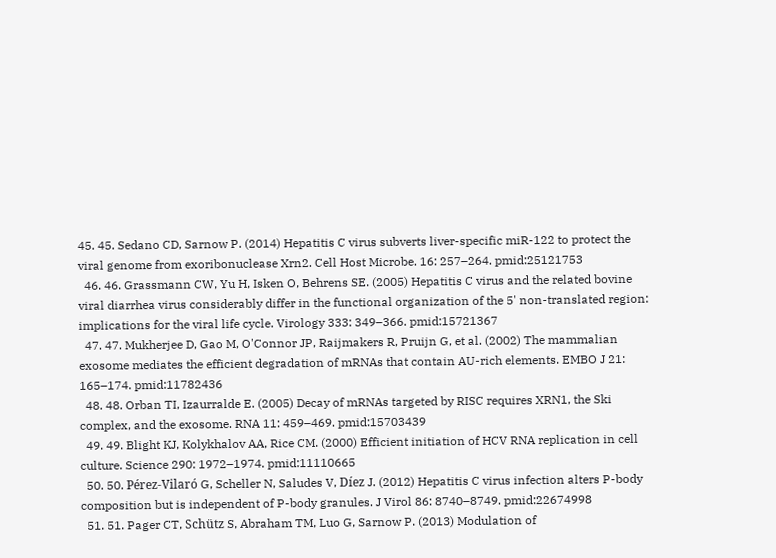45. 45. Sedano CD, Sarnow P. (2014) Hepatitis C virus subverts liver-specific miR-122 to protect the viral genome from exoribonuclease Xrn2. Cell Host Microbe. 16: 257–264. pmid:25121753
  46. 46. Grassmann CW, Yu H, Isken O, Behrens SE. (2005) Hepatitis C virus and the related bovine viral diarrhea virus considerably differ in the functional organization of the 5' non-translated region: implications for the viral life cycle. Virology 333: 349–366. pmid:15721367
  47. 47. Mukherjee D, Gao M, O'Connor JP, Raijmakers R, Pruijn G, et al. (2002) The mammalian exosome mediates the efficient degradation of mRNAs that contain AU-rich elements. EMBO J 21: 165–174. pmid:11782436
  48. 48. Orban TI, Izaurralde E. (2005) Decay of mRNAs targeted by RISC requires XRN1, the Ski complex, and the exosome. RNA 11: 459–469. pmid:15703439
  49. 49. Blight KJ, Kolykhalov AA, Rice CM. (2000) Efficient initiation of HCV RNA replication in cell culture. Science 290: 1972–1974. pmid:11110665
  50. 50. Pérez-Vilaró G, Scheller N, Saludes V, Díez J. (2012) Hepatitis C virus infection alters P-body composition but is independent of P-body granules. J Virol 86: 8740–8749. pmid:22674998
  51. 51. Pager CT, Schütz S, Abraham TM, Luo G, Sarnow P. (2013) Modulation of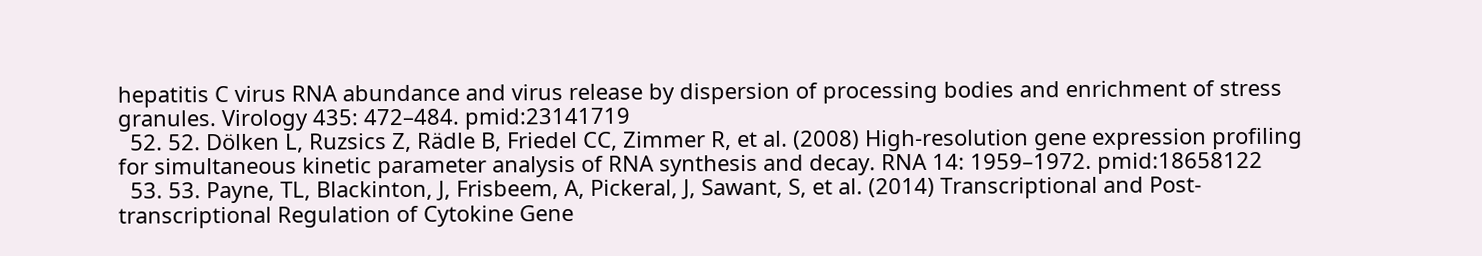hepatitis C virus RNA abundance and virus release by dispersion of processing bodies and enrichment of stress granules. Virology 435: 472–484. pmid:23141719
  52. 52. Dölken L, Ruzsics Z, Rädle B, Friedel CC, Zimmer R, et al. (2008) High-resolution gene expression profiling for simultaneous kinetic parameter analysis of RNA synthesis and decay. RNA 14: 1959–1972. pmid:18658122
  53. 53. Payne, TL, Blackinton, J, Frisbeem, A, Pickeral, J, Sawant, S, et al. (2014) Transcriptional and Post-transcriptional Regulation of Cytokine Gene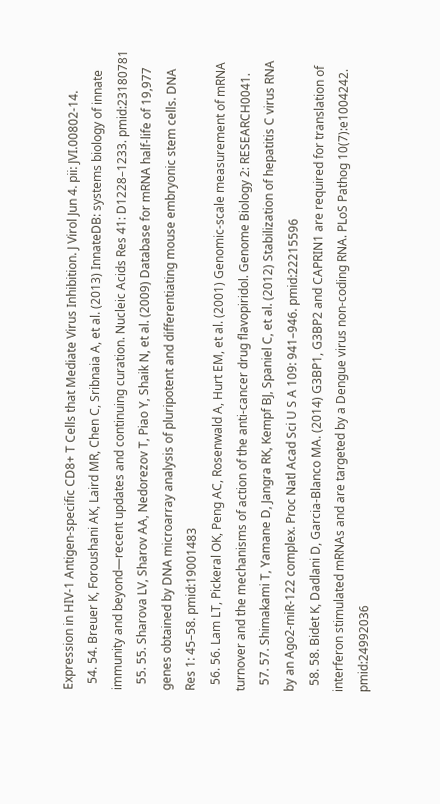Expression in HIV-1 Antigen-specific CD8+ T Cells that Mediate Virus Inhibition. J Virol Jun 4. pii: JVI.00802-14.
  54. 54. Breuer K, Foroushani AK, Laird MR, Chen C, Sribnaia A, et al. (2013) InnateDB: systems biology of innate immunity and beyond—recent updates and continuing curation. Nucleic Acids Res 41: D1228–1233. pmid:23180781
  55. 55. Sharova LV, Sharov AA, Nedorezov T, Piao Y, Shaik N, et al. (2009) Database for mRNA half-life of 19,977 genes obtained by DNA microarray analysis of pluripotent and differentiating mouse embryonic stem cells. DNA Res 1: 45–58. pmid:19001483
  56. 56. Lam LT, Pickeral OK, Peng AC, Rosenwald A, Hurt EM, et al. (2001) Genomic-scale measurement of mRNA turnover and the mechanisms of action of the anti-cancer drug flavopiridol. Genome Biology 2: RESEARCH0041.
  57. 57. Shimakami T, Yamane D, Jangra RK, Kempf BJ, Spaniel C, et al. (2012) Stabilization of hepatitis C virus RNA by an Ago2-miR-122 complex. Proc Natl Acad Sci U S A 109: 941–946. pmid:22215596
  58. 58. Bidet K, Dadlani D, Garcia-Blanco MA. (2014) G3BP1, G3BP2 and CAPRIN1 are required for translation of interferon stimulated mRNAs and are targeted by a Dengue virus non-coding RNA. PLoS Pathog 10(7):e1004242. pmid:24992036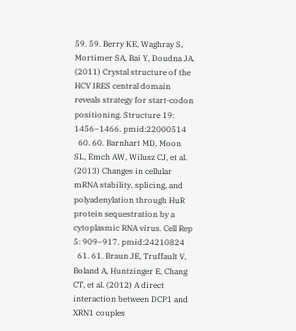59. 59. Berry KE, Waghray S, Mortimer SA, Bai Y, Doudna JA. (2011) Crystal structure of the HCV IRES central domain reveals strategy for start-codon positioning. Structure 19: 1456–1466. pmid:22000514
  60. 60. Barnhart MD, Moon SL, Emch AW, Wilusz CJ, et al. (2013) Changes in cellular mRNA stability, splicing, and polyadenylation through HuR protein sequestration by a cytoplasmic RNA virus. Cell Rep 5: 909–917. pmid:24210824
  61. 61. Braun JE, Truffault V, Boland A, Huntzinger E, Chang CT, et al. (2012) A direct interaction between DCP1 and XRN1 couples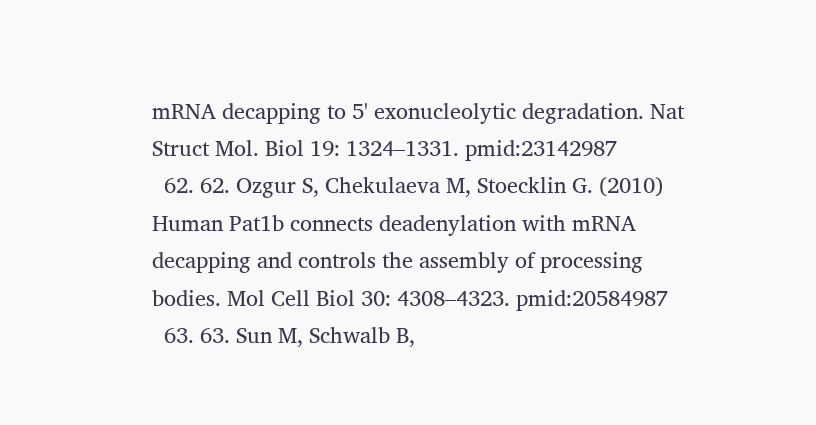mRNA decapping to 5' exonucleolytic degradation. Nat Struct Mol. Biol 19: 1324–1331. pmid:23142987
  62. 62. Ozgur S, Chekulaeva M, Stoecklin G. (2010) Human Pat1b connects deadenylation with mRNA decapping and controls the assembly of processing bodies. Mol Cell Biol 30: 4308–4323. pmid:20584987
  63. 63. Sun M, Schwalb B,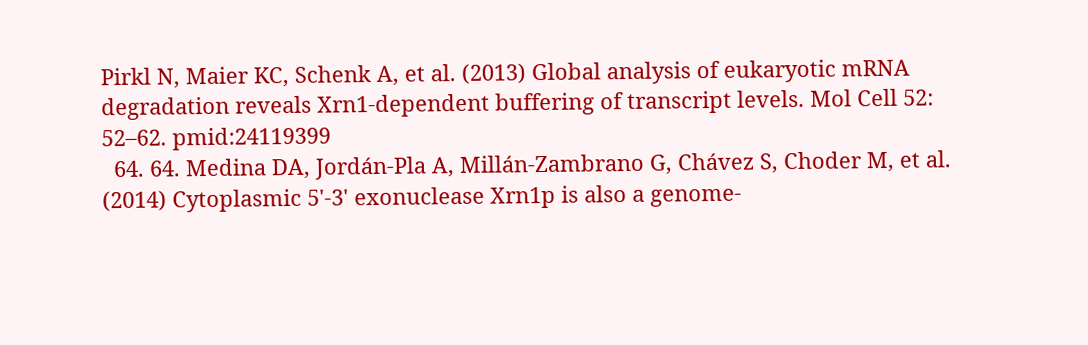Pirkl N, Maier KC, Schenk A, et al. (2013) Global analysis of eukaryotic mRNA degradation reveals Xrn1-dependent buffering of transcript levels. Mol Cell 52: 52–62. pmid:24119399
  64. 64. Medina DA, Jordán-Pla A, Millán-Zambrano G, Chávez S, Choder M, et al. (2014) Cytoplasmic 5'-3' exonuclease Xrn1p is also a genome-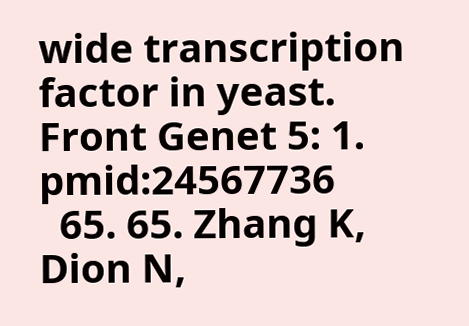wide transcription factor in yeast. Front Genet 5: 1. pmid:24567736
  65. 65. Zhang K, Dion N,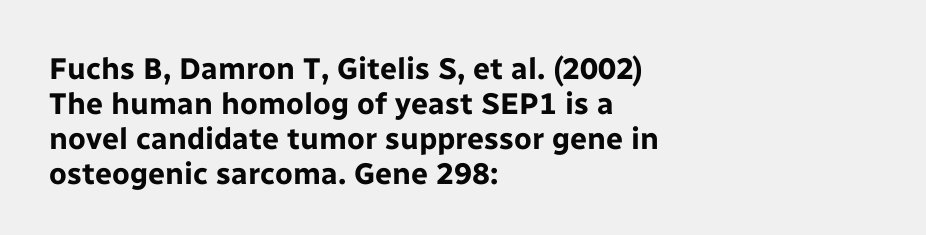Fuchs B, Damron T, Gitelis S, et al. (2002) The human homolog of yeast SEP1 is a novel candidate tumor suppressor gene in osteogenic sarcoma. Gene 298: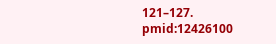121–127. pmid:12426100